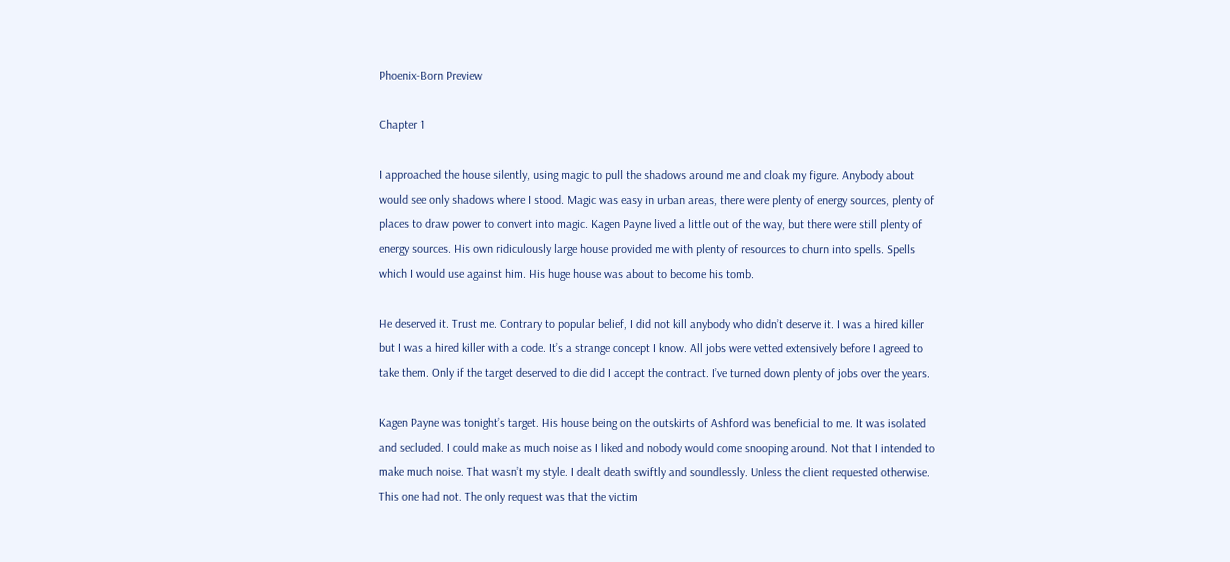Phoenix-Born Preview

Chapter 1

I approached the house silently, using magic to pull the shadows around me and cloak my figure. Anybody about would see only shadows where I stood. Magic was easy in urban areas, there were plenty of energy sources, plenty of places to draw power to convert into magic. Kagen Payne lived a little out of the way, but there were still plenty of energy sources. His own ridiculously large house provided me with plenty of resources to churn into spells. Spells which I would use against him. His huge house was about to become his tomb.

He deserved it. Trust me. Contrary to popular belief, I did not kill anybody who didn’t deserve it. I was a hired killer but I was a hired killer with a code. It’s a strange concept I know. All jobs were vetted extensively before I agreed to take them. Only if the target deserved to die did I accept the contract. I’ve turned down plenty of jobs over the years.

Kagen Payne was tonight’s target. His house being on the outskirts of Ashford was beneficial to me. It was isolated and secluded. I could make as much noise as I liked and nobody would come snooping around. Not that I intended to make much noise. That wasn’t my style. I dealt death swiftly and soundlessly. Unless the client requested otherwise. This one had not. The only request was that the victim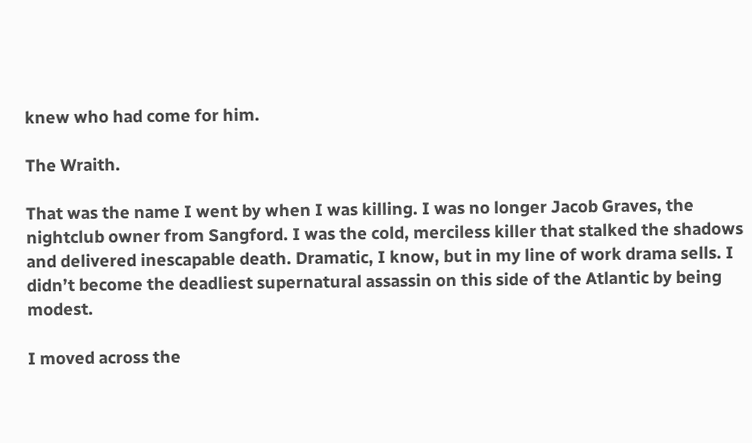knew who had come for him.

The Wraith.

That was the name I went by when I was killing. I was no longer Jacob Graves, the nightclub owner from Sangford. I was the cold, merciless killer that stalked the shadows and delivered inescapable death. Dramatic, I know, but in my line of work drama sells. I didn’t become the deadliest supernatural assassin on this side of the Atlantic by being modest.

I moved across the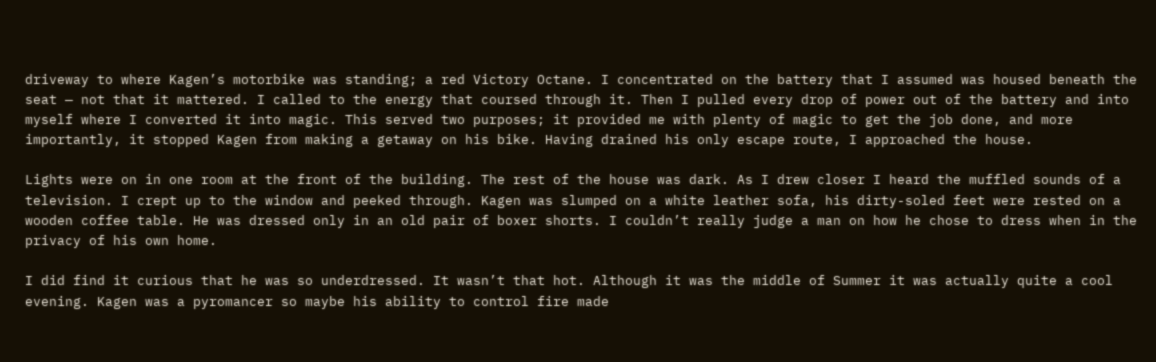driveway to where Kagen’s motorbike was standing; a red Victory Octane. I concentrated on the battery that I assumed was housed beneath the seat — not that it mattered. I called to the energy that coursed through it. Then I pulled every drop of power out of the battery and into myself where I converted it into magic. This served two purposes; it provided me with plenty of magic to get the job done, and more importantly, it stopped Kagen from making a getaway on his bike. Having drained his only escape route, I approached the house.

Lights were on in one room at the front of the building. The rest of the house was dark. As I drew closer I heard the muffled sounds of a television. I crept up to the window and peeked through. Kagen was slumped on a white leather sofa, his dirty-soled feet were rested on a wooden coffee table. He was dressed only in an old pair of boxer shorts. I couldn’t really judge a man on how he chose to dress when in the privacy of his own home.

I did find it curious that he was so underdressed. It wasn’t that hot. Although it was the middle of Summer it was actually quite a cool evening. Kagen was a pyromancer so maybe his ability to control fire made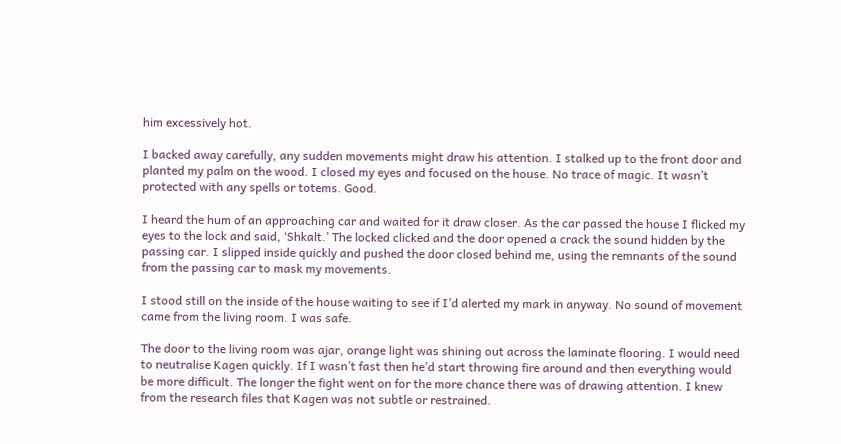him excessively hot.

I backed away carefully, any sudden movements might draw his attention. I stalked up to the front door and planted my palm on the wood. I closed my eyes and focused on the house. No trace of magic. It wasn’t protected with any spells or totems. Good.

I heard the hum of an approaching car and waited for it draw closer. As the car passed the house I flicked my eyes to the lock and said, ‘Shkalt.’ The locked clicked and the door opened a crack the sound hidden by the passing car. I slipped inside quickly and pushed the door closed behind me, using the remnants of the sound from the passing car to mask my movements.

I stood still on the inside of the house waiting to see if I’d alerted my mark in anyway. No sound of movement came from the living room. I was safe.

The door to the living room was ajar, orange light was shining out across the laminate flooring. I would need to neutralise Kagen quickly. If I wasn’t fast then he’d start throwing fire around and then everything would be more difficult. The longer the fight went on for the more chance there was of drawing attention. I knew from the research files that Kagen was not subtle or restrained.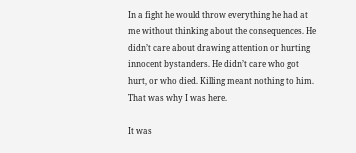In a fight he would throw everything he had at me without thinking about the consequences. He didn’t care about drawing attention or hurting innocent bystanders. He didn’t care who got hurt, or who died. Killing meant nothing to him. That was why I was here.

It was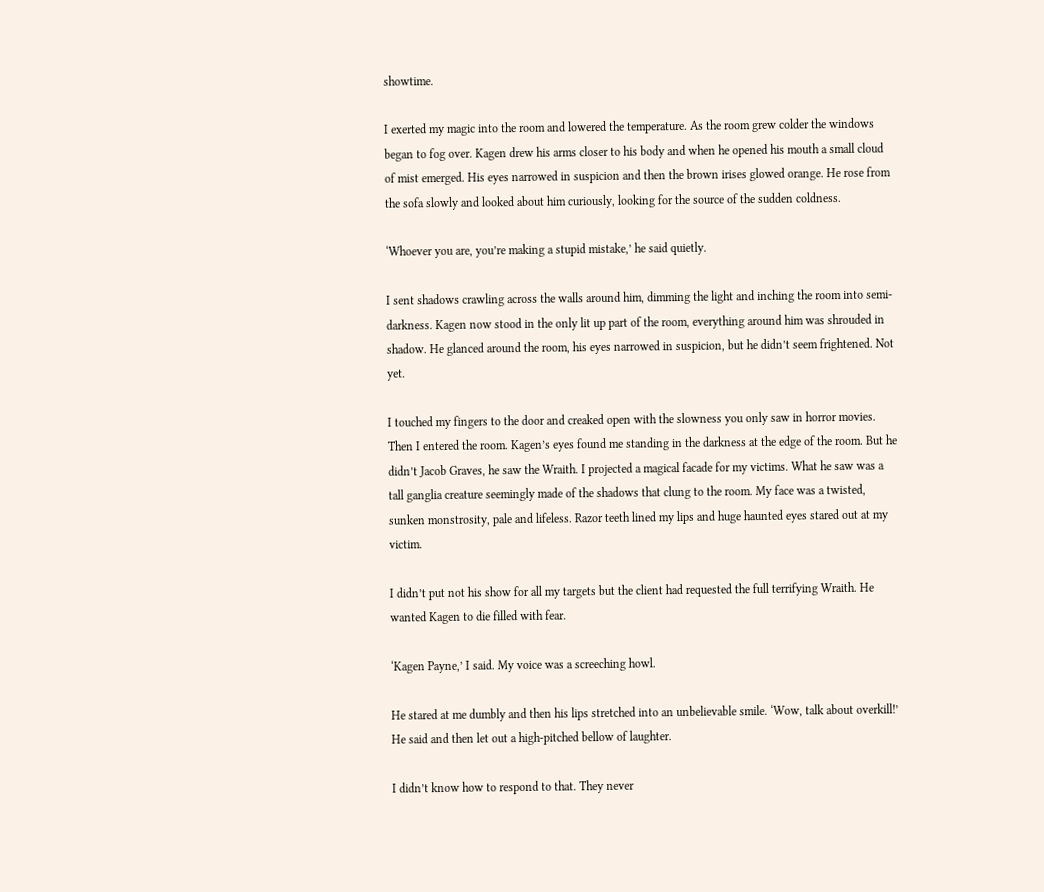showtime.

I exerted my magic into the room and lowered the temperature. As the room grew colder the windows began to fog over. Kagen drew his arms closer to his body and when he opened his mouth a small cloud of mist emerged. His eyes narrowed in suspicion and then the brown irises glowed orange. He rose from the sofa slowly and looked about him curiously, looking for the source of the sudden coldness.

‘Whoever you are, you’re making a stupid mistake,’ he said quietly.

I sent shadows crawling across the walls around him, dimming the light and inching the room into semi-darkness. Kagen now stood in the only lit up part of the room, everything around him was shrouded in shadow. He glanced around the room, his eyes narrowed in suspicion, but he didn’t seem frightened. Not yet.

I touched my fingers to the door and creaked open with the slowness you only saw in horror movies. Then I entered the room. Kagen’s eyes found me standing in the darkness at the edge of the room. But he didn’t Jacob Graves, he saw the Wraith. I projected a magical facade for my victims. What he saw was a tall ganglia creature seemingly made of the shadows that clung to the room. My face was a twisted, sunken monstrosity, pale and lifeless. Razor teeth lined my lips and huge haunted eyes stared out at my victim.

I didn’t put not his show for all my targets but the client had requested the full terrifying Wraith. He wanted Kagen to die filled with fear.

‘Kagen Payne,’ I said. My voice was a screeching howl.

He stared at me dumbly and then his lips stretched into an unbelievable smile. ‘Wow, talk about overkill!’ He said and then let out a high-pitched bellow of laughter.

I didn’t know how to respond to that. They never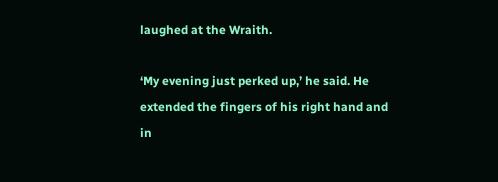laughed at the Wraith.

‘My evening just perked up,’ he said. He extended the fingers of his right hand and in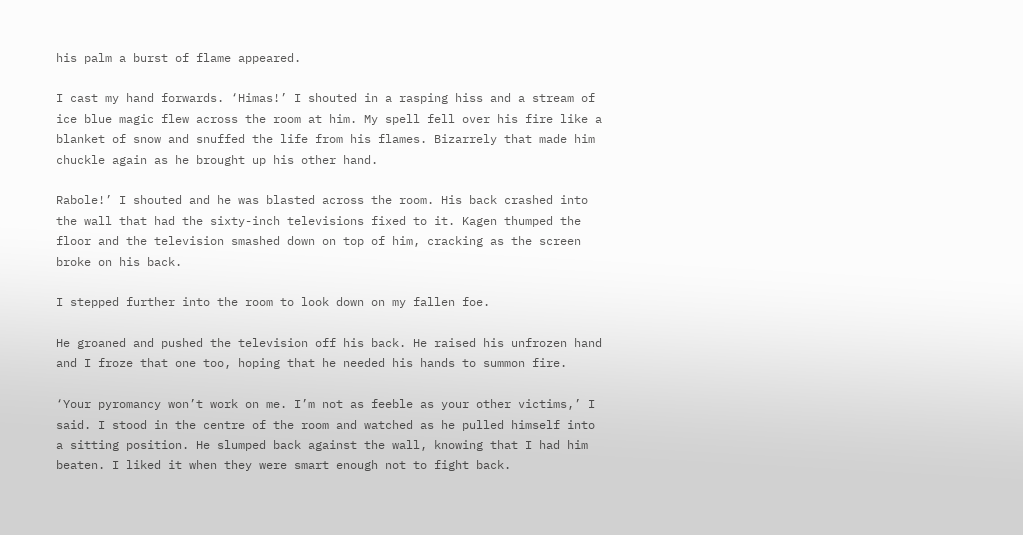his palm a burst of flame appeared.

I cast my hand forwards. ‘Himas!’ I shouted in a rasping hiss and a stream of ice blue magic flew across the room at him. My spell fell over his fire like a blanket of snow and snuffed the life from his flames. Bizarrely that made him chuckle again as he brought up his other hand.

Rabole!’ I shouted and he was blasted across the room. His back crashed into the wall that had the sixty-inch televisions fixed to it. Kagen thumped the floor and the television smashed down on top of him, cracking as the screen broke on his back.

I stepped further into the room to look down on my fallen foe.

He groaned and pushed the television off his back. He raised his unfrozen hand and I froze that one too, hoping that he needed his hands to summon fire.

‘Your pyromancy won’t work on me. I’m not as feeble as your other victims,’ I said. I stood in the centre of the room and watched as he pulled himself into a sitting position. He slumped back against the wall, knowing that I had him beaten. I liked it when they were smart enough not to fight back.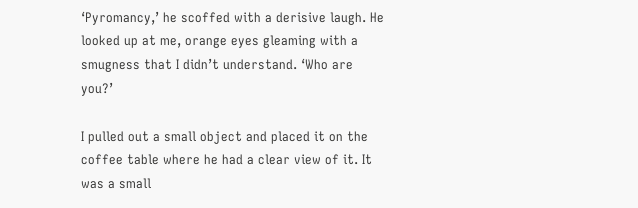‘Pyromancy,’ he scoffed with a derisive laugh. He looked up at me, orange eyes gleaming with a smugness that I didn’t understand. ‘Who are you?’

I pulled out a small object and placed it on the coffee table where he had a clear view of it. It was a small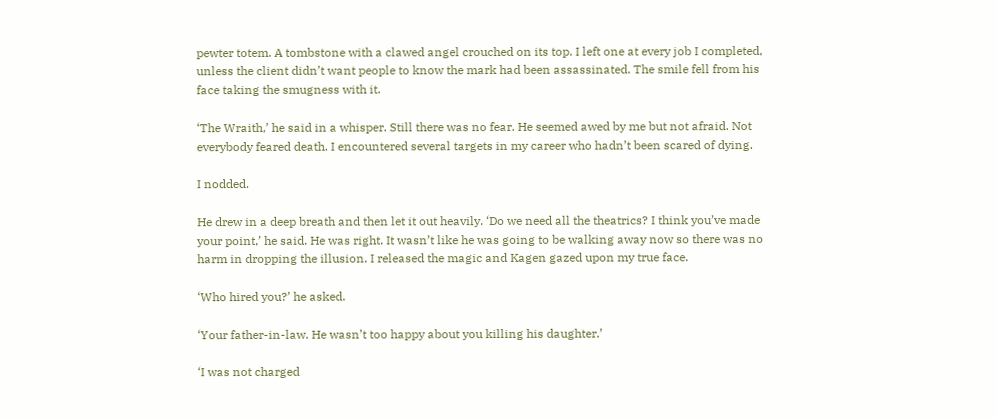pewter totem. A tombstone with a clawed angel crouched on its top. I left one at every job I completed, unless the client didn’t want people to know the mark had been assassinated. The smile fell from his face taking the smugness with it.

‘The Wraith,’ he said in a whisper. Still there was no fear. He seemed awed by me but not afraid. Not everybody feared death. I encountered several targets in my career who hadn’t been scared of dying.

I nodded.

He drew in a deep breath and then let it out heavily. ‘Do we need all the theatrics? I think you’ve made your point,’ he said. He was right. It wasn’t like he was going to be walking away now so there was no harm in dropping the illusion. I released the magic and Kagen gazed upon my true face.

‘Who hired you?’ he asked.

‘Your father-in-law. He wasn’t too happy about you killing his daughter.’

‘I was not charged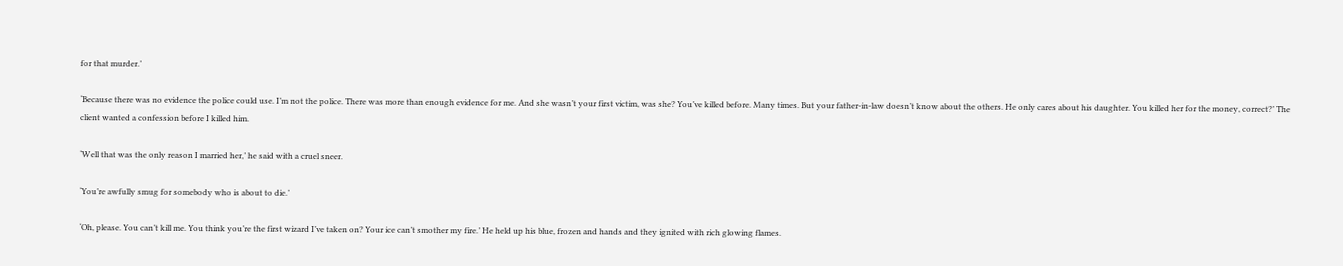for that murder.’

‘Because there was no evidence the police could use. I’m not the police. There was more than enough evidence for me. And she wasn’t your first victim, was she? You’ve killed before. Many times. But your father-in-law doesn’t know about the others. He only cares about his daughter. You killed her for the money, correct?’ The client wanted a confession before I killed him.

‘Well that was the only reason I married her,’ he said with a cruel sneer.

‘You’re awfully smug for somebody who is about to die.’

‘Oh, please. You can’t kill me. You think you’re the first wizard I’ve taken on? Your ice can’t smother my fire.’ He held up his blue, frozen and hands and they ignited with rich glowing flames.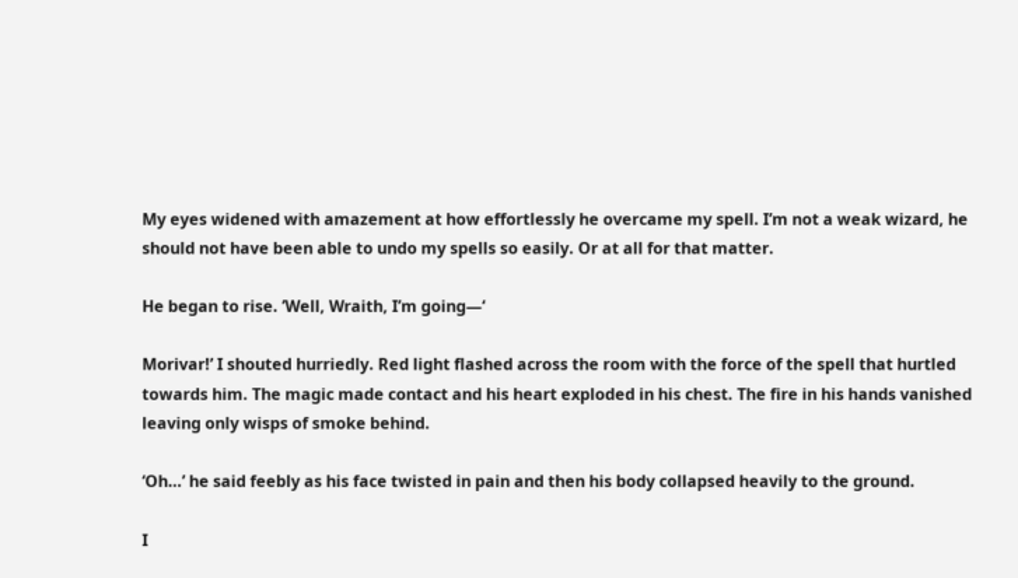My eyes widened with amazement at how effortlessly he overcame my spell. I’m not a weak wizard, he should not have been able to undo my spells so easily. Or at all for that matter.

He began to rise. ’Well, Wraith, I’m going—‘

Morivar!’ I shouted hurriedly. Red light flashed across the room with the force of the spell that hurtled towards him. The magic made contact and his heart exploded in his chest. The fire in his hands vanished leaving only wisps of smoke behind.

‘Oh…’ he said feebly as his face twisted in pain and then his body collapsed heavily to the ground.

I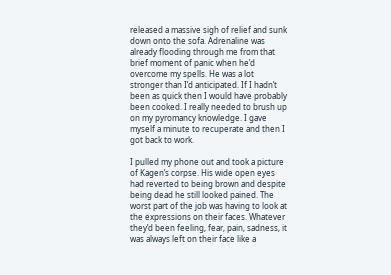released a massive sigh of relief and sunk down onto the sofa. Adrenaline was already flooding through me from that brief moment of panic when he’d overcome my spells. He was a lot stronger than I’d anticipated. If I hadn’t been as quick then I would have probably been cooked. I really needed to brush up on my pyromancy knowledge. I gave myself a minute to recuperate and then I got back to work.

I pulled my phone out and took a picture of Kagen’s corpse. His wide open eyes had reverted to being brown and despite being dead he still looked pained. The worst part of the job was having to look at the expressions on their faces. Whatever they’d been feeling, fear, pain, sadness, it was always left on their face like a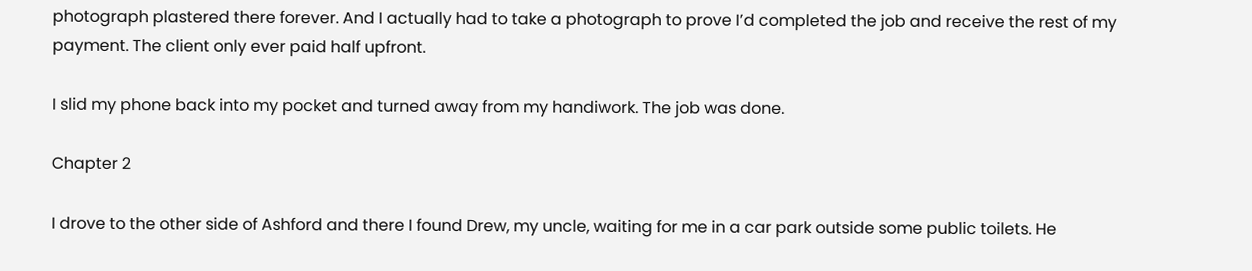photograph plastered there forever. And I actually had to take a photograph to prove I’d completed the job and receive the rest of my payment. The client only ever paid half upfront.

I slid my phone back into my pocket and turned away from my handiwork. The job was done.

Chapter 2

I drove to the other side of Ashford and there I found Drew, my uncle, waiting for me in a car park outside some public toilets. He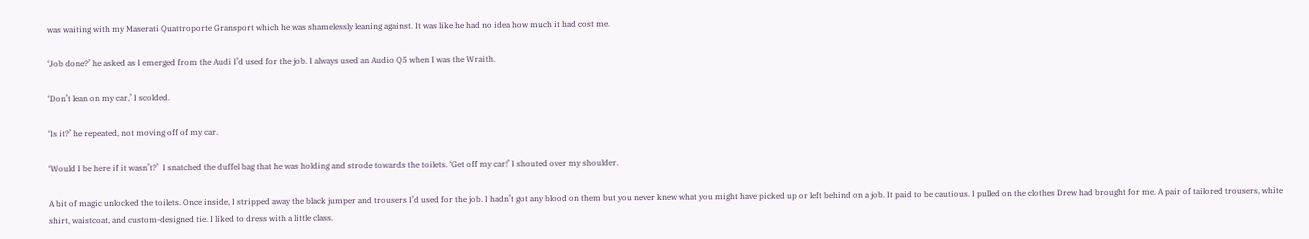was waiting with my Maserati Quattroporte Gransport which he was shamelessly leaning against. It was like he had no idea how much it had cost me.

‘Job done?’ he asked as I emerged from the Audi I’d used for the job. I always used an Audio Q5 when I was the Wraith.

‘Don’t lean on my car,’ I scolded.

‘Is it?’ he repeated, not moving off of my car.

‘Would I be here if it wasn’t?’  I snatched the duffel bag that he was holding and strode towards the toilets. ‘Get off my car!’ I shouted over my shoulder.

A bit of magic unlocked the toilets. Once inside, I stripped away the black jumper and trousers I’d used for the job. I hadn’t got any blood on them but you never knew what you might have picked up or left behind on a job. It paid to be cautious. I pulled on the clothes Drew had brought for me. A pair of tailored trousers, white shirt, waistcoat, and custom-designed tie. I liked to dress with a little class.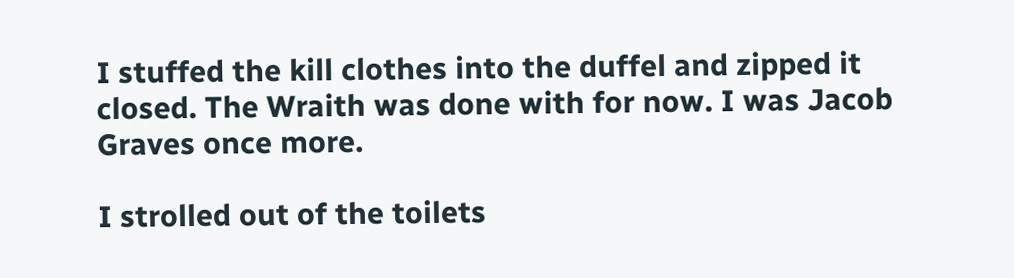I stuffed the kill clothes into the duffel and zipped it closed. The Wraith was done with for now. I was Jacob Graves once more.

I strolled out of the toilets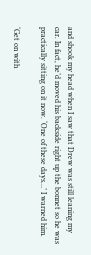and shook my head when I saw that Drew was still leaning my car. In fact, he’d moved his backside right up the bonnet so he was practically sitting on it now. ‘One of these days…’ I warned him.

‘Get on with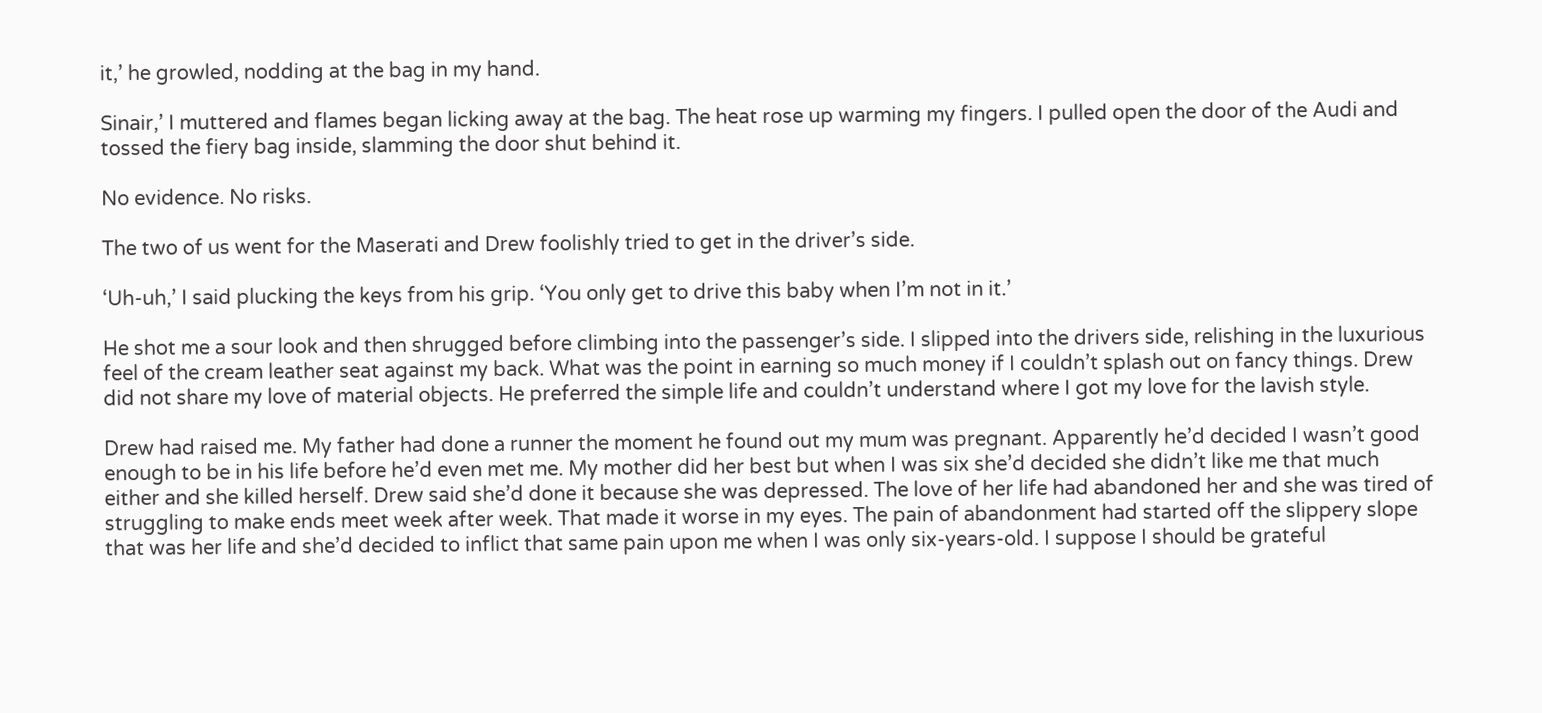it,’ he growled, nodding at the bag in my hand.

Sinair,’ I muttered and flames began licking away at the bag. The heat rose up warming my fingers. I pulled open the door of the Audi and tossed the fiery bag inside, slamming the door shut behind it.

No evidence. No risks.

The two of us went for the Maserati and Drew foolishly tried to get in the driver’s side.

‘Uh-uh,’ I said plucking the keys from his grip. ‘You only get to drive this baby when I’m not in it.’

He shot me a sour look and then shrugged before climbing into the passenger’s side. I slipped into the drivers side, relishing in the luxurious feel of the cream leather seat against my back. What was the point in earning so much money if I couldn’t splash out on fancy things. Drew did not share my love of material objects. He preferred the simple life and couldn’t understand where I got my love for the lavish style.

Drew had raised me. My father had done a runner the moment he found out my mum was pregnant. Apparently he’d decided I wasn’t good enough to be in his life before he’d even met me. My mother did her best but when I was six she’d decided she didn’t like me that much either and she killed herself. Drew said she’d done it because she was depressed. The love of her life had abandoned her and she was tired of struggling to make ends meet week after week. That made it worse in my eyes. The pain of abandonment had started off the slippery slope that was her life and she’d decided to inflict that same pain upon me when I was only six-years-old. I suppose I should be grateful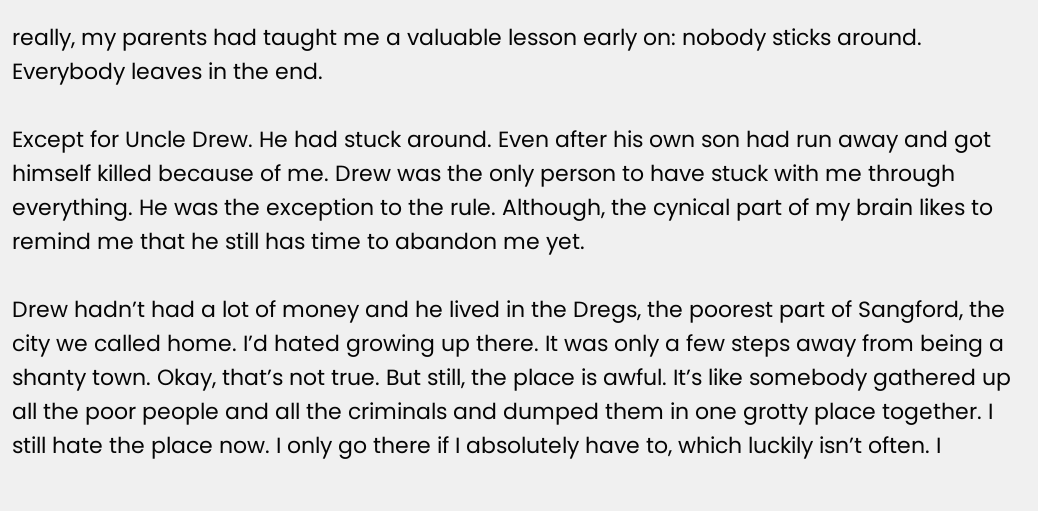really, my parents had taught me a valuable lesson early on: nobody sticks around. Everybody leaves in the end.

Except for Uncle Drew. He had stuck around. Even after his own son had run away and got himself killed because of me. Drew was the only person to have stuck with me through everything. He was the exception to the rule. Although, the cynical part of my brain likes to remind me that he still has time to abandon me yet.

Drew hadn’t had a lot of money and he lived in the Dregs, the poorest part of Sangford, the city we called home. I’d hated growing up there. It was only a few steps away from being a shanty town. Okay, that’s not true. But still, the place is awful. It’s like somebody gathered up all the poor people and all the criminals and dumped them in one grotty place together. I still hate the place now. I only go there if I absolutely have to, which luckily isn’t often. I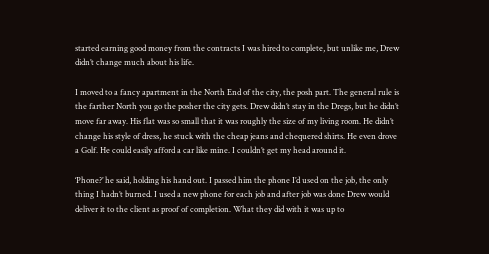started earning good money from the contracts I was hired to complete, but unlike me, Drew didn’t change much about his life.

I moved to a fancy apartment in the North End of the city, the posh part. The general rule is the farther North you go the posher the city gets. Drew didn’t stay in the Dregs, but he didn’t move far away. His flat was so small that it was roughly the size of my living room. He didn’t change his style of dress, he stuck with the cheap jeans and chequered shirts. He even drove a Golf. He could easily afford a car like mine. I couldn’t get my head around it.

‘Phone?’ he said, holding his hand out. I passed him the phone I’d used on the job, the only thing I hadn’t burned. I used a new phone for each job and after job was done Drew would deliver it to the client as proof of completion. What they did with it was up to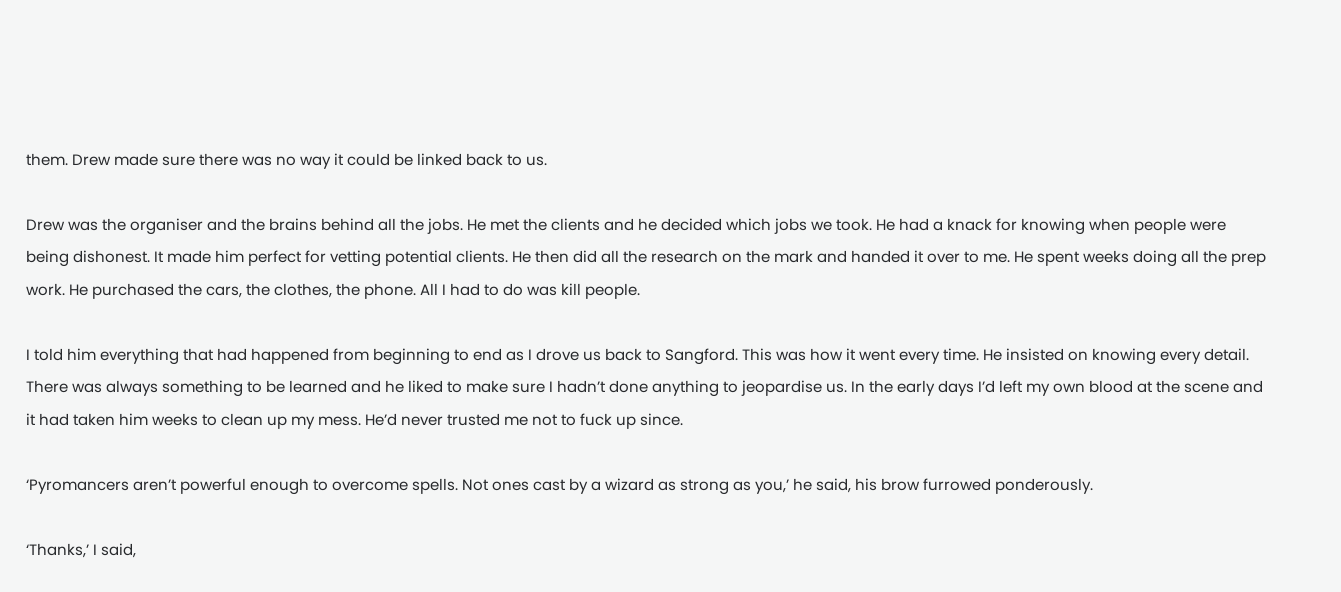them. Drew made sure there was no way it could be linked back to us.

Drew was the organiser and the brains behind all the jobs. He met the clients and he decided which jobs we took. He had a knack for knowing when people were being dishonest. It made him perfect for vetting potential clients. He then did all the research on the mark and handed it over to me. He spent weeks doing all the prep work. He purchased the cars, the clothes, the phone. All I had to do was kill people.

I told him everything that had happened from beginning to end as I drove us back to Sangford. This was how it went every time. He insisted on knowing every detail. There was always something to be learned and he liked to make sure I hadn’t done anything to jeopardise us. In the early days I’d left my own blood at the scene and it had taken him weeks to clean up my mess. He’d never trusted me not to fuck up since.

‘Pyromancers aren’t powerful enough to overcome spells. Not ones cast by a wizard as strong as you,’ he said, his brow furrowed ponderously.

‘Thanks,’ I said,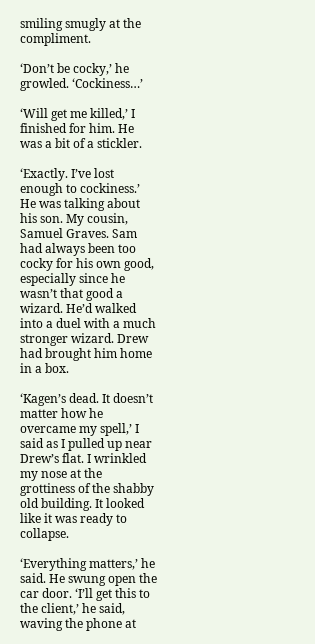smiling smugly at the compliment.

‘Don’t be cocky,’ he growled. ‘Cockiness…’

‘Will get me killed,’ I finished for him. He was a bit of a stickler.

‘Exactly. I’ve lost enough to cockiness.’ He was talking about his son. My cousin, Samuel Graves. Sam had always been too cocky for his own good, especially since he wasn’t that good a wizard. He’d walked into a duel with a much stronger wizard. Drew had brought him home in a box.

‘Kagen’s dead. It doesn’t matter how he overcame my spell,’ I said as I pulled up near Drew’s flat. I wrinkled my nose at the grottiness of the shabby old building. It looked like it was ready to collapse.

‘Everything matters,’ he said. He swung open the car door. ‘I’ll get this to the client,’ he said, waving the phone at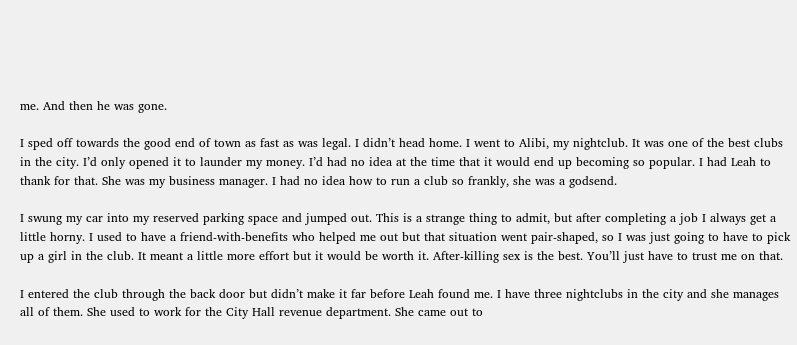me. And then he was gone.

I sped off towards the good end of town as fast as was legal. I didn’t head home. I went to Alibi, my nightclub. It was one of the best clubs in the city. I’d only opened it to launder my money. I’d had no idea at the time that it would end up becoming so popular. I had Leah to thank for that. She was my business manager. I had no idea how to run a club so frankly, she was a godsend.

I swung my car into my reserved parking space and jumped out. This is a strange thing to admit, but after completing a job I always get a little horny. I used to have a friend-with-benefits who helped me out but that situation went pair-shaped, so I was just going to have to pick up a girl in the club. It meant a little more effort but it would be worth it. After-killing sex is the best. You’ll just have to trust me on that.

I entered the club through the back door but didn’t make it far before Leah found me. I have three nightclubs in the city and she manages all of them. She used to work for the City Hall revenue department. She came out to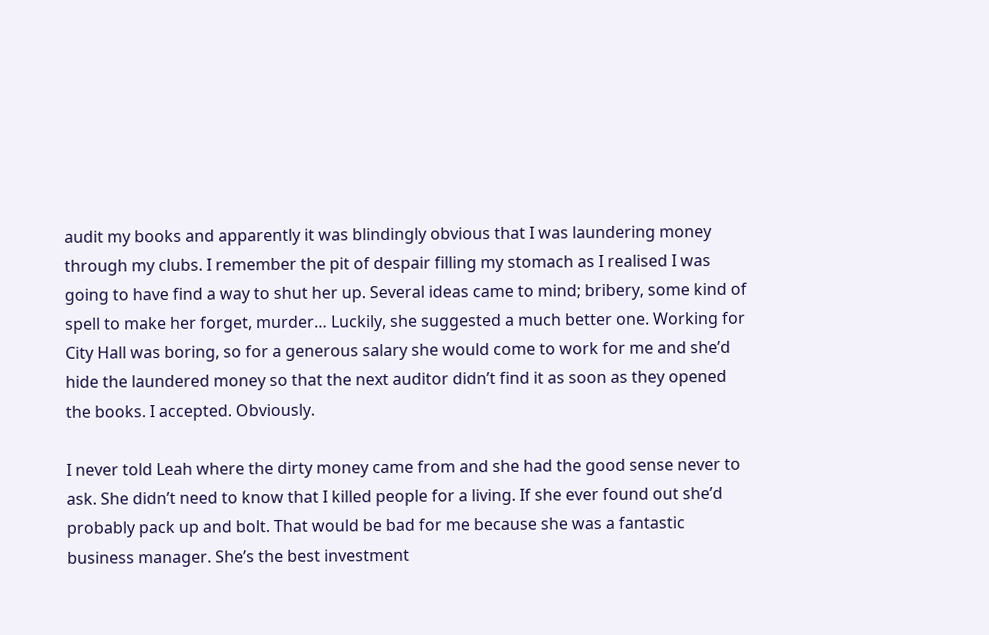audit my books and apparently it was blindingly obvious that I was laundering money through my clubs. I remember the pit of despair filling my stomach as I realised I was going to have find a way to shut her up. Several ideas came to mind; bribery, some kind of spell to make her forget, murder… Luckily, she suggested a much better one. Working for City Hall was boring, so for a generous salary she would come to work for me and she’d hide the laundered money so that the next auditor didn’t find it as soon as they opened the books. I accepted. Obviously.

I never told Leah where the dirty money came from and she had the good sense never to ask. She didn’t need to know that I killed people for a living. If she ever found out she’d probably pack up and bolt. That would be bad for me because she was a fantastic business manager. She’s the best investment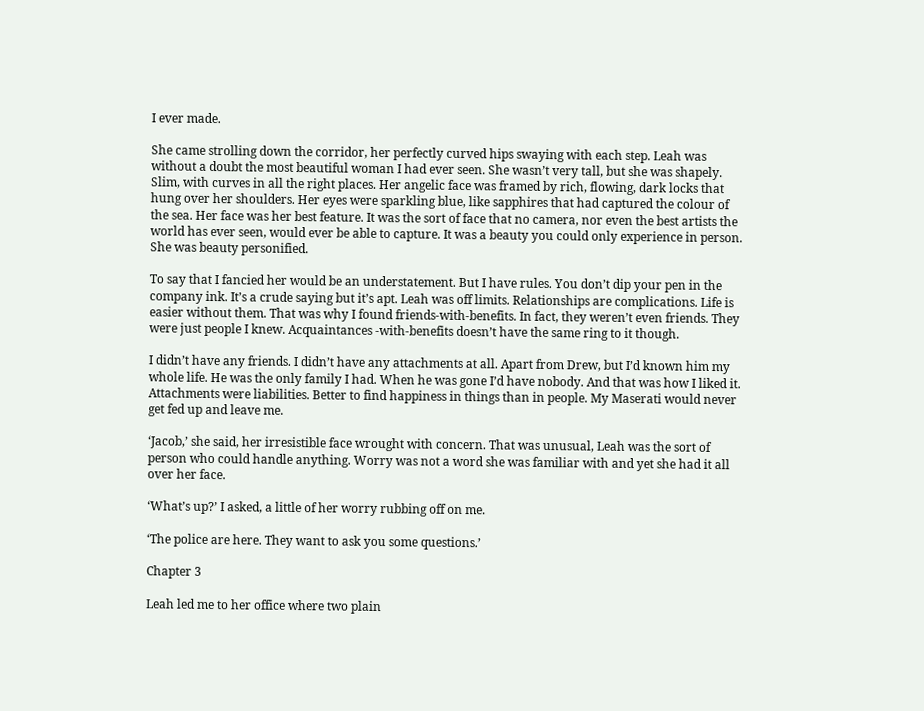I ever made.

She came strolling down the corridor, her perfectly curved hips swaying with each step. Leah was without a doubt the most beautiful woman I had ever seen. She wasn’t very tall, but she was shapely. Slim, with curves in all the right places. Her angelic face was framed by rich, flowing, dark locks that hung over her shoulders. Her eyes were sparkling blue, like sapphires that had captured the colour of the sea. Her face was her best feature. It was the sort of face that no camera, nor even the best artists the world has ever seen, would ever be able to capture. It was a beauty you could only experience in person. She was beauty personified.

To say that I fancied her would be an understatement. But I have rules. You don’t dip your pen in the company ink. It’s a crude saying but it’s apt. Leah was off limits. Relationships are complications. Life is easier without them. That was why I found friends-with-benefits. In fact, they weren’t even friends. They were just people I knew. Acquaintances -with-benefits doesn’t have the same ring to it though.

I didn’t have any friends. I didn’t have any attachments at all. Apart from Drew, but I’d known him my whole life. He was the only family I had. When he was gone I’d have nobody. And that was how I liked it. Attachments were liabilities. Better to find happiness in things than in people. My Maserati would never get fed up and leave me.

‘Jacob,’ she said, her irresistible face wrought with concern. That was unusual, Leah was the sort of person who could handle anything. Worry was not a word she was familiar with and yet she had it all over her face.

‘What’s up?’ I asked, a little of her worry rubbing off on me.

‘The police are here. They want to ask you some questions.’

Chapter 3

Leah led me to her office where two plain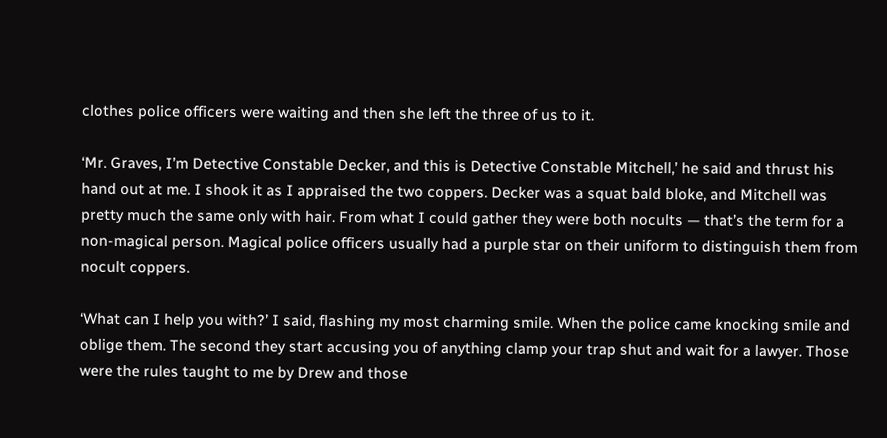clothes police officers were waiting and then she left the three of us to it.

‘Mr. Graves, I’m Detective Constable Decker, and this is Detective Constable Mitchell,’ he said and thrust his hand out at me. I shook it as I appraised the two coppers. Decker was a squat bald bloke, and Mitchell was pretty much the same only with hair. From what I could gather they were both nocults — that’s the term for a non-magical person. Magical police officers usually had a purple star on their uniform to distinguish them from nocult coppers.

‘What can I help you with?’ I said, flashing my most charming smile. When the police came knocking smile and oblige them. The second they start accusing you of anything clamp your trap shut and wait for a lawyer. Those were the rules taught to me by Drew and those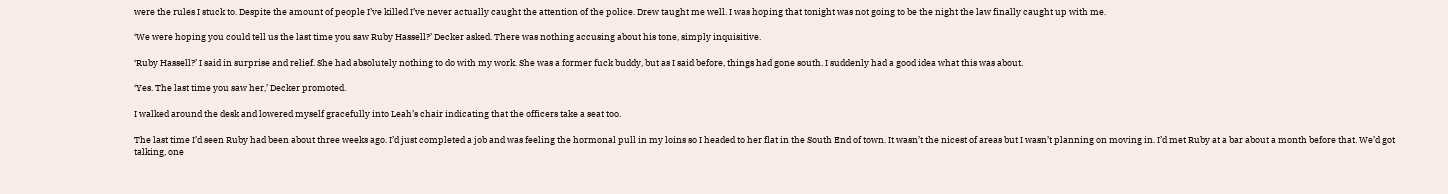were the rules I stuck to. Despite the amount of people I’ve killed I’ve never actually caught the attention of the police. Drew taught me well. I was hoping that tonight was not going to be the night the law finally caught up with me.

‘We were hoping you could tell us the last time you saw Ruby Hassell?’ Decker asked. There was nothing accusing about his tone, simply inquisitive.

‘Ruby Hassell?’ I said in surprise and relief. She had absolutely nothing to do with my work. She was a former fuck buddy, but as I said before, things had gone south. I suddenly had a good idea what this was about.

‘Yes. The last time you saw her,’ Decker promoted.

I walked around the desk and lowered myself gracefully into Leah’s chair indicating that the officers take a seat too.

The last time I’d seen Ruby had been about three weeks ago. I’d just completed a job and was feeling the hormonal pull in my loins so I headed to her flat in the South End of town. It wasn’t the nicest of areas but I wasn’t planning on moving in. I’d met Ruby at a bar about a month before that. We’d got talking, one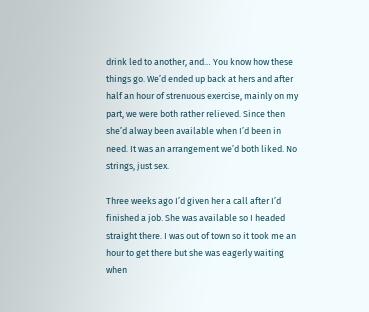drink led to another, and… You know how these things go. We’d ended up back at hers and after half an hour of strenuous exercise, mainly on my part, we were both rather relieved. Since then she’d alway been available when I’d been in need. It was an arrangement we’d both liked. No strings, just sex.

Three weeks ago I’d given her a call after I’d finished a job. She was available so I headed straight there. I was out of town so it took me an hour to get there but she was eagerly waiting when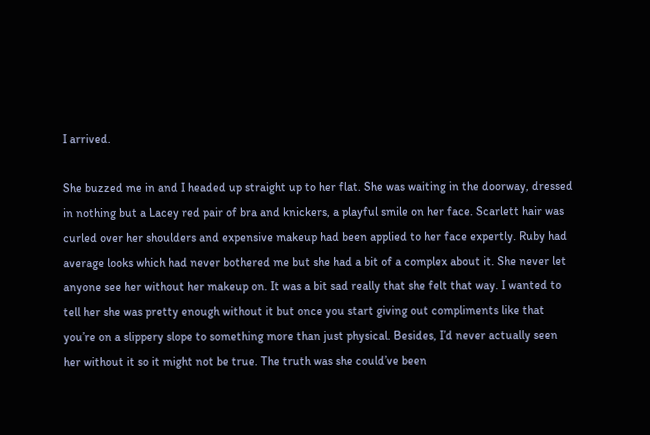I arrived.

She buzzed me in and I headed up straight up to her flat. She was waiting in the doorway, dressed in nothing but a Lacey red pair of bra and knickers, a playful smile on her face. Scarlett hair was curled over her shoulders and expensive makeup had been applied to her face expertly. Ruby had average looks which had never bothered me but she had a bit of a complex about it. She never let anyone see her without her makeup on. It was a bit sad really that she felt that way. I wanted to tell her she was pretty enough without it but once you start giving out compliments like that you’re on a slippery slope to something more than just physical. Besides, I’d never actually seen her without it so it might not be true. The truth was she could’ve been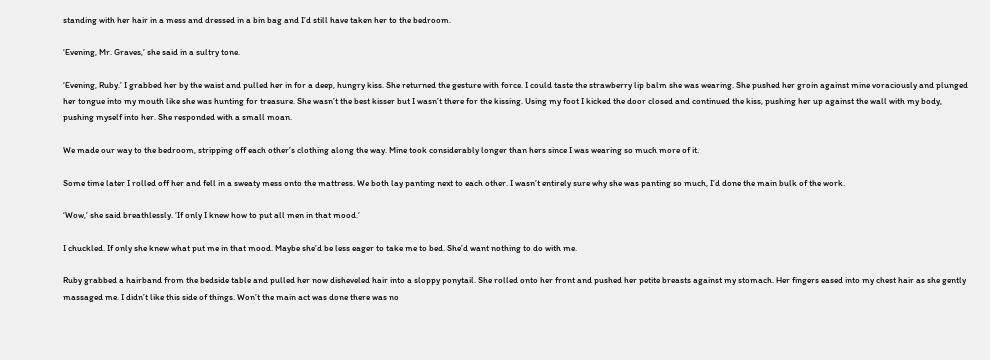standing with her hair in a mess and dressed in a bin bag and I’d still have taken her to the bedroom.

‘Evening, Mr. Graves,’ she said in a sultry tone.

‘Evening, Ruby.’ I grabbed her by the waist and pulled her in for a deep, hungry kiss. She returned the gesture with force. I could taste the strawberry lip balm she was wearing. She pushed her groin against mine voraciously and plunged her tongue into my mouth like she was hunting for treasure. She wasn’t the best kisser but I wasn’t there for the kissing. Using my foot I kicked the door closed and continued the kiss, pushing her up against the wall with my body, pushing myself into her. She responded with a small moan.

We made our way to the bedroom, stripping off each other’s clothing along the way. Mine took considerably longer than hers since I was wearing so much more of it.

Some time later I rolled off her and fell in a sweaty mess onto the mattress. We both lay panting next to each other. I wasn’t entirely sure why she was panting so much, I’d done the main bulk of the work.

‘Wow,’ she said breathlessly. ‘If only I knew how to put all men in that mood.’

I chuckled. If only she knew what put me in that mood. Maybe she’d be less eager to take me to bed. She’d want nothing to do with me.

Ruby grabbed a hairband from the bedside table and pulled her now disheveled hair into a sloppy ponytail. She rolled onto her front and pushed her petite breasts against my stomach. Her fingers eased into my chest hair as she gently massaged me. I didn’t like this side of things. Won’t the main act was done there was no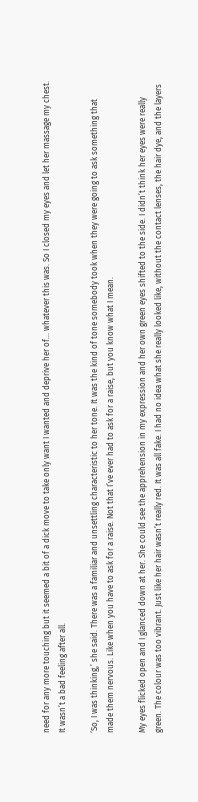need for any more touching but it seemed a bit of a dick move to take only want I wanted and deprive her of… whatever this was. So I closed my eyes and let her massage my chest. It wasn’t a bad feeling after all.

‘So, I was thinking,’ she said. There was a familiar and unsettling characteristic to her tone. It was the kind of tone somebody took when they were going to ask something that made them nervous. Like when you have to ask for a raise. Not that I’ve ever had to ask for a raise, but you know what I mean.

My eyes flicked open and I glanced down at her. She could see the apprehension in my expression and her own green eyes shifted to the side. I didn’t think her eyes were really green. The colour was too vibrant. Just like her hair wasn’t really red. It was all fake. I had no idea what she really looked like, without the contact lenses, the hair dye, and the layers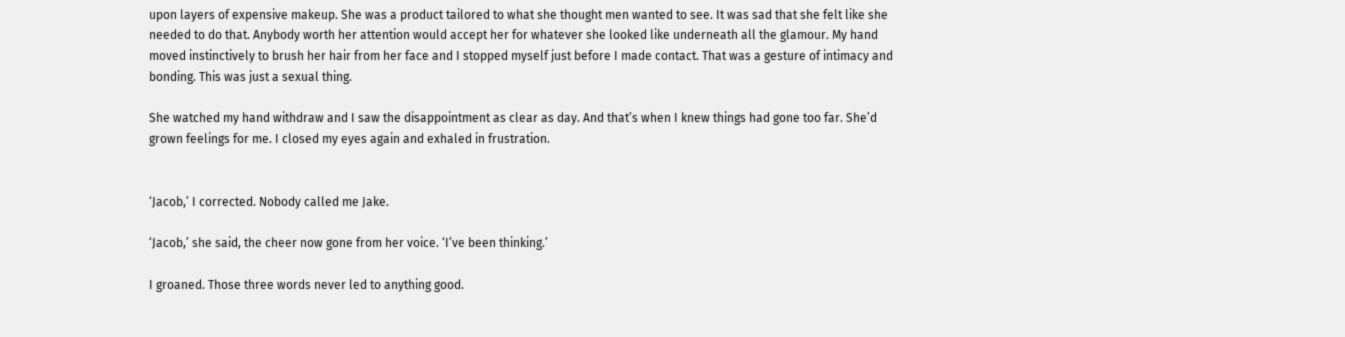upon layers of expensive makeup. She was a product tailored to what she thought men wanted to see. It was sad that she felt like she needed to do that. Anybody worth her attention would accept her for whatever she looked like underneath all the glamour. My hand moved instinctively to brush her hair from her face and I stopped myself just before I made contact. That was a gesture of intimacy and bonding. This was just a sexual thing.

She watched my hand withdraw and I saw the disappointment as clear as day. And that’s when I knew things had gone too far. She’d grown feelings for me. I closed my eyes again and exhaled in frustration.


‘Jacob,’ I corrected. Nobody called me Jake.

‘Jacob,’ she said, the cheer now gone from her voice. ‘I’ve been thinking.’

I groaned. Those three words never led to anything good.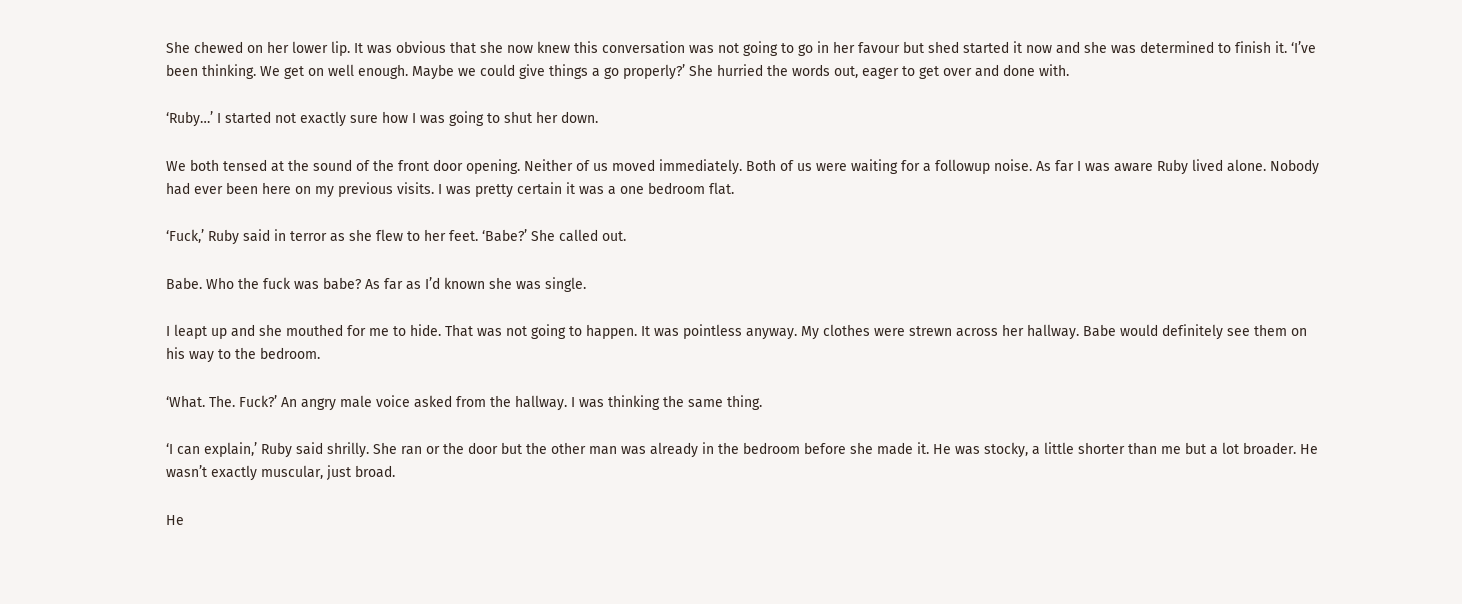She chewed on her lower lip. It was obvious that she now knew this conversation was not going to go in her favour but shed started it now and she was determined to finish it. ‘I’ve been thinking. We get on well enough. Maybe we could give things a go properly?’ She hurried the words out, eager to get over and done with.

‘Ruby…’ I started not exactly sure how I was going to shut her down.

We both tensed at the sound of the front door opening. Neither of us moved immediately. Both of us were waiting for a followup noise. As far I was aware Ruby lived alone. Nobody had ever been here on my previous visits. I was pretty certain it was a one bedroom flat.

‘Fuck,’ Ruby said in terror as she flew to her feet. ‘Babe?’ She called out.

Babe. Who the fuck was babe? As far as I’d known she was single.

I leapt up and she mouthed for me to hide. That was not going to happen. It was pointless anyway. My clothes were strewn across her hallway. Babe would definitely see them on his way to the bedroom.

‘What. The. Fuck?’ An angry male voice asked from the hallway. I was thinking the same thing.

‘I can explain,’ Ruby said shrilly. She ran or the door but the other man was already in the bedroom before she made it. He was stocky, a little shorter than me but a lot broader. He wasn’t exactly muscular, just broad.

He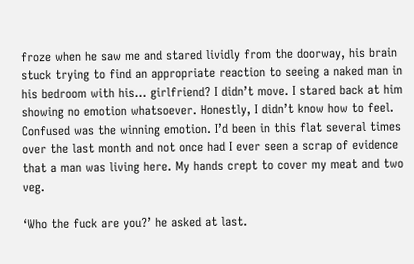froze when he saw me and stared lividly from the doorway, his brain stuck trying to find an appropriate reaction to seeing a naked man in his bedroom with his... girlfriend? I didn’t move. I stared back at him showing no emotion whatsoever. Honestly, I didn’t know how to feel. Confused was the winning emotion. I’d been in this flat several times over the last month and not once had I ever seen a scrap of evidence that a man was living here. My hands crept to cover my meat and two veg.

‘Who the fuck are you?’ he asked at last.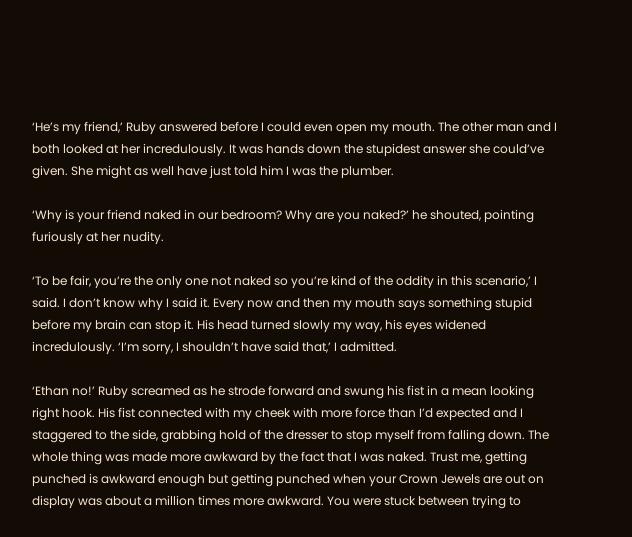‘He’s my friend,’ Ruby answered before I could even open my mouth. The other man and I both looked at her incredulously. It was hands down the stupidest answer she could’ve given. She might as well have just told him I was the plumber.

‘Why is your friend naked in our bedroom? Why are you naked?’ he shouted, pointing furiously at her nudity.

‘To be fair, you’re the only one not naked so you’re kind of the oddity in this scenario,’ I said. I don’t know why I said it. Every now and then my mouth says something stupid before my brain can stop it. His head turned slowly my way, his eyes widened incredulously. ‘I’m sorry, I shouldn’t have said that,’ I admitted.

‘Ethan no!’ Ruby screamed as he strode forward and swung his fist in a mean looking right hook. His fist connected with my cheek with more force than I’d expected and I staggered to the side, grabbing hold of the dresser to stop myself from falling down. The whole thing was made more awkward by the fact that I was naked. Trust me, getting punched is awkward enough but getting punched when your Crown Jewels are out on display was about a million times more awkward. You were stuck between trying to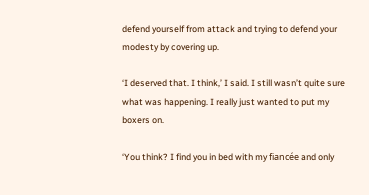defend yourself from attack and trying to defend your modesty by covering up.

‘I deserved that. I think,’ I said. I still wasn’t quite sure what was happening. I really just wanted to put my boxers on.

‘You think? I find you in bed with my fiancée and only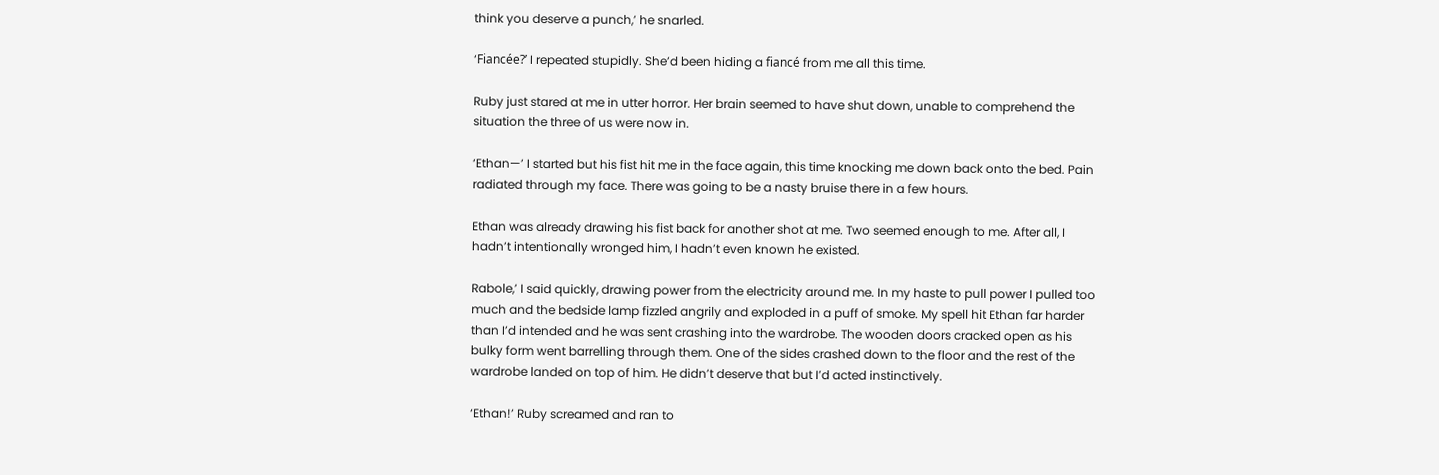think you deserve a punch,’ he snarled.

‘Fiancée?’ I repeated stupidly. She’d been hiding a fiancé from me all this time.

Ruby just stared at me in utter horror. Her brain seemed to have shut down, unable to comprehend the situation the three of us were now in.

‘Ethan—’ I started but his fist hit me in the face again, this time knocking me down back onto the bed. Pain radiated through my face. There was going to be a nasty bruise there in a few hours.

Ethan was already drawing his fist back for another shot at me. Two seemed enough to me. After all, I hadn’t intentionally wronged him, I hadn’t even known he existed.

Rabole,’ I said quickly, drawing power from the electricity around me. In my haste to pull power I pulled too much and the bedside lamp fizzled angrily and exploded in a puff of smoke. My spell hit Ethan far harder than I’d intended and he was sent crashing into the wardrobe. The wooden doors cracked open as his bulky form went barrelling through them. One of the sides crashed down to the floor and the rest of the wardrobe landed on top of him. He didn’t deserve that but I’d acted instinctively.

‘Ethan!’ Ruby screamed and ran to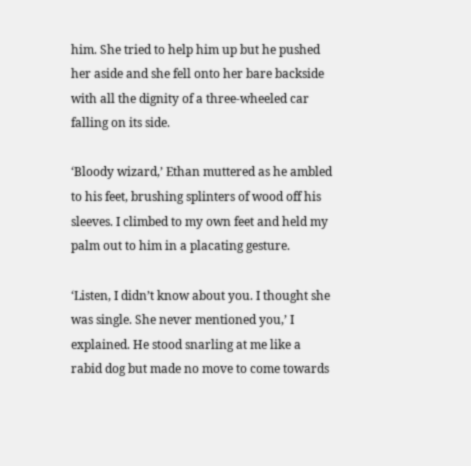him. She tried to help him up but he pushed her aside and she fell onto her bare backside with all the dignity of a three-wheeled car falling on its side.

‘Bloody wizard,’ Ethan muttered as he ambled to his feet, brushing splinters of wood off his sleeves. I climbed to my own feet and held my palm out to him in a placating gesture.

‘Listen, I didn’t know about you. I thought she was single. She never mentioned you,’ I explained. He stood snarling at me like a rabid dog but made no move to come towards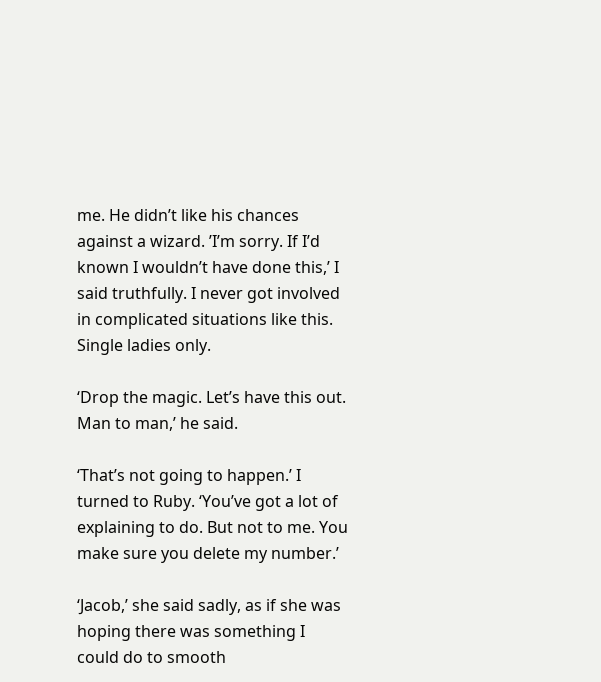me. He didn’t like his chances against a wizard. ’I’m sorry. If I’d known I wouldn’t have done this,’ I said truthfully. I never got involved in complicated situations like this. Single ladies only.

‘Drop the magic. Let’s have this out. Man to man,’ he said.

‘That’s not going to happen.’ I turned to Ruby. ‘You’ve got a lot of explaining to do. But not to me. You make sure you delete my number.’

‘Jacob,’ she said sadly, as if she was hoping there was something I could do to smooth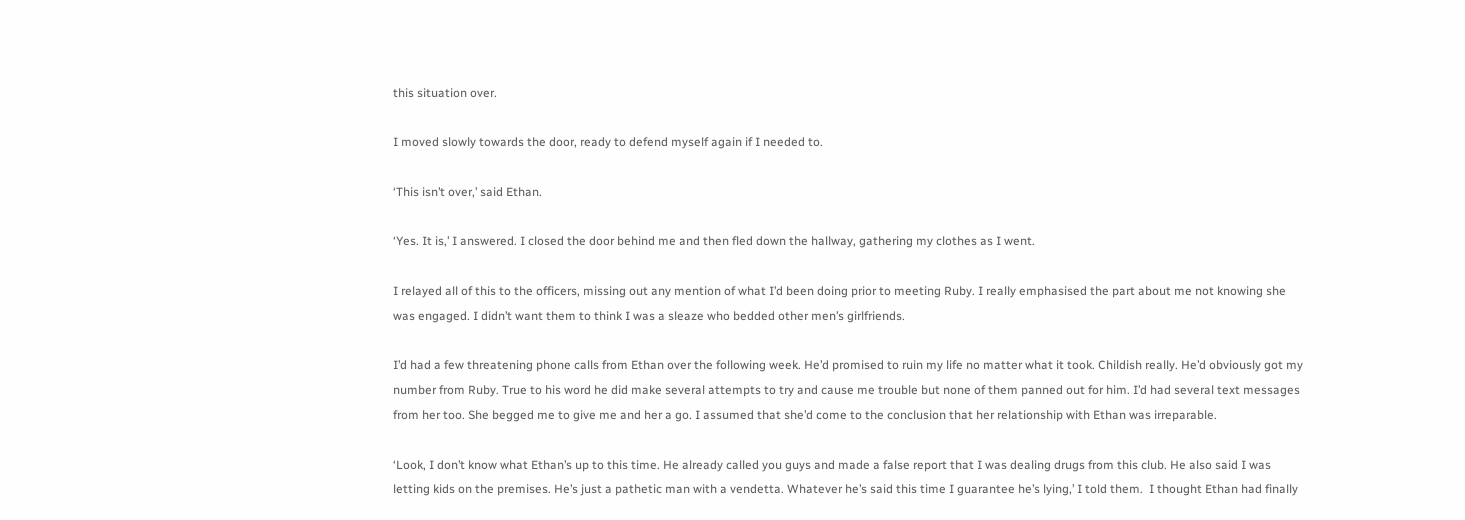this situation over.

I moved slowly towards the door, ready to defend myself again if I needed to.

‘This isn’t over,’ said Ethan.

‘Yes. It is,’ I answered. I closed the door behind me and then fled down the hallway, gathering my clothes as I went.

I relayed all of this to the officers, missing out any mention of what I’d been doing prior to meeting Ruby. I really emphasised the part about me not knowing she was engaged. I didn’t want them to think I was a sleaze who bedded other men’s girlfriends.

I’d had a few threatening phone calls from Ethan over the following week. He’d promised to ruin my life no matter what it took. Childish really. He’d obviously got my number from Ruby. True to his word he did make several attempts to try and cause me trouble but none of them panned out for him. I’d had several text messages from her too. She begged me to give me and her a go. I assumed that she’d come to the conclusion that her relationship with Ethan was irreparable.

‘Look, I don’t know what Ethan’s up to this time. He already called you guys and made a false report that I was dealing drugs from this club. He also said I was letting kids on the premises. He’s just a pathetic man with a vendetta. Whatever he’s said this time I guarantee he’s lying,’ I told them.  I thought Ethan had finally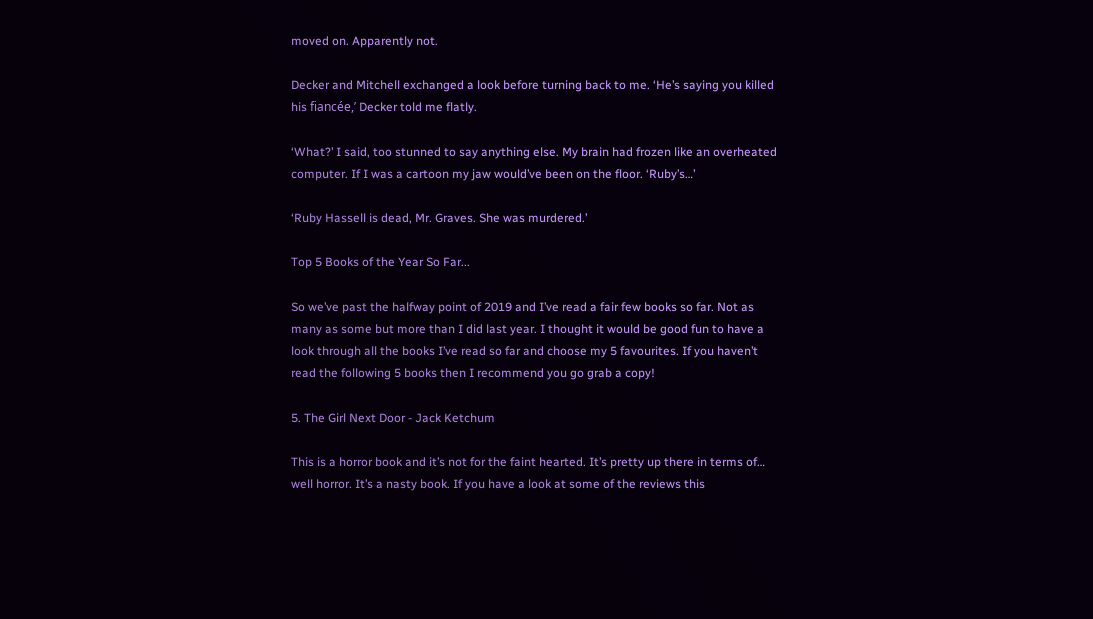moved on. Apparently not.

Decker and Mitchell exchanged a look before turning back to me. ‘He’s saying you killed his fiancée,’ Decker told me flatly.

‘What?’ I said, too stunned to say anything else. My brain had frozen like an overheated computer. If I was a cartoon my jaw would’ve been on the floor. ‘Ruby’s…’

‘Ruby Hassell is dead, Mr. Graves. She was murdered.’

Top 5 Books of the Year So Far...

So we’ve past the halfway point of 2019 and I’ve read a fair few books so far. Not as many as some but more than I did last year. I thought it would be good fun to have a look through all the books I’ve read so far and choose my 5 favourites. If you haven’t read the following 5 books then I recommend you go grab a copy!

5. The Girl Next Door - Jack Ketchum

This is a horror book and it’s not for the faint hearted. It’s pretty up there in terms of… well horror. It’s a nasty book. If you have a look at some of the reviews this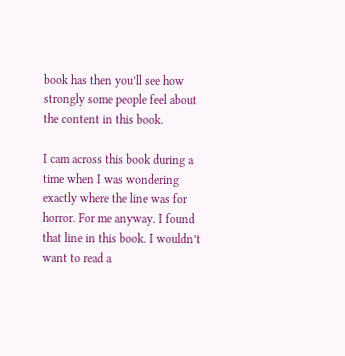book has then you’ll see how strongly some people feel about the content in this book.

I cam across this book during a time when I was wondering exactly where the line was for horror. For me anyway. I found that line in this book. I wouldn’t want to read a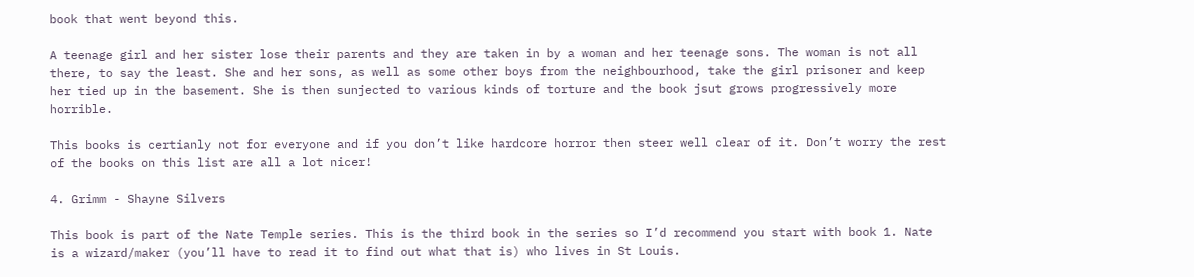book that went beyond this.

A teenage girl and her sister lose their parents and they are taken in by a woman and her teenage sons. The woman is not all there, to say the least. She and her sons, as well as some other boys from the neighbourhood, take the girl prisoner and keep her tied up in the basement. She is then sunjected to various kinds of torture and the book jsut grows progressively more horrible.

This books is certianly not for everyone and if you don’t like hardcore horror then steer well clear of it. Don’t worry the rest of the books on this list are all a lot nicer!

4. Grimm - Shayne Silvers

This book is part of the Nate Temple series. This is the third book in the series so I’d recommend you start with book 1. Nate is a wizard/maker (you’ll have to read it to find out what that is) who lives in St Louis.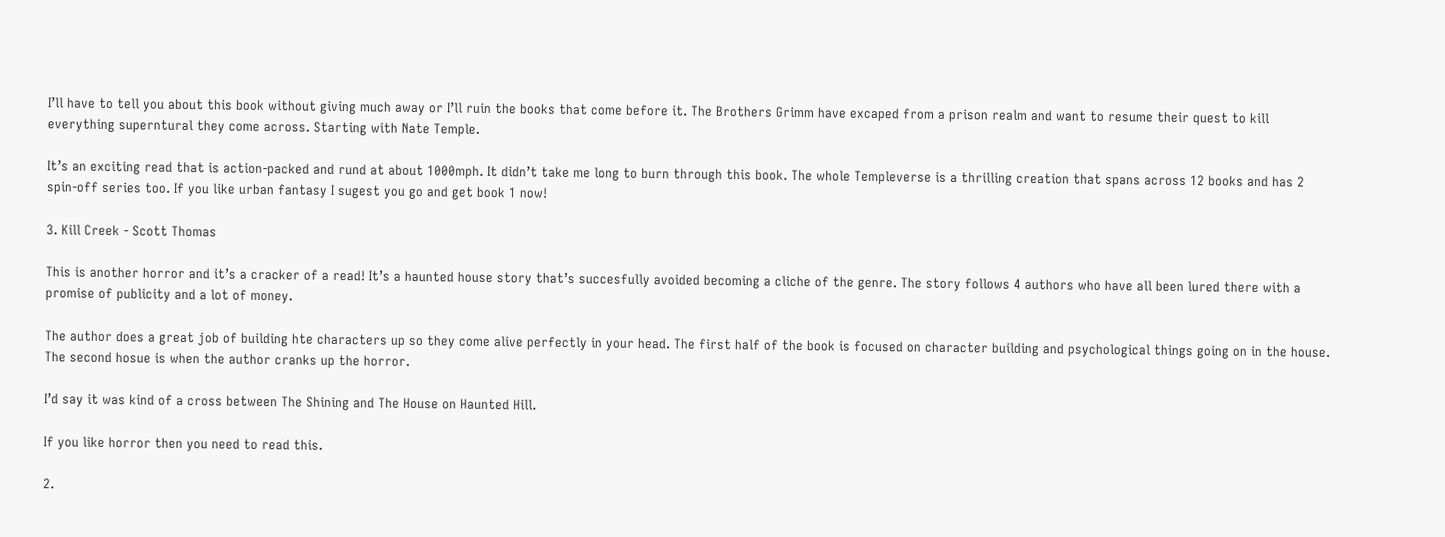I’ll have to tell you about this book without giving much away or I’ll ruin the books that come before it. The Brothers Grimm have excaped from a prison realm and want to resume their quest to kill everything superntural they come across. Starting with Nate Temple.

It’s an exciting read that is action-packed and rund at about 1000mph. It didn’t take me long to burn through this book. The whole Templeverse is a thrilling creation that spans across 12 books and has 2 spin-off series too. If you like urban fantasy I sugest you go and get book 1 now!

3. Kill Creek - Scott Thomas

This is another horror and it’s a cracker of a read! It’s a haunted house story that’s succesfully avoided becoming a cliche of the genre. The story follows 4 authors who have all been lured there with a promise of publicity and a lot of money.

The author does a great job of building hte characters up so they come alive perfectly in your head. The first half of the book is focused on character building and psychological things going on in the house. The second hosue is when the author cranks up the horror.

I’d say it was kind of a cross between The Shining and The House on Haunted Hill.

If you like horror then you need to read this.

2.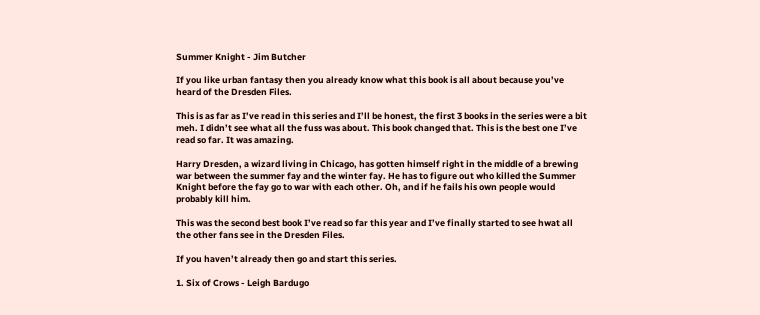Summer Knight - Jim Butcher

If you like urban fantasy then you already know what this book is all about because you’ve heard of the Dresden Files.

This is as far as I’ve read in this series and I’ll be honest, the first 3 books in the series were a bit meh. I didn’t see what all the fuss was about. This book changed that. This is the best one I’ve read so far. It was amazing.

Harry Dresden, a wizard living in Chicago, has gotten himself right in the middle of a brewing war between the summer fay and the winter fay. He has to figure out who killed the Summer Knight before the fay go to war with each other. Oh, and if he fails his own people would probably kill him.

This was the second best book I’ve read so far this year and I’ve finally started to see hwat all the other fans see in the Dresden Files.

If you haven’t already then go and start this series.

1. Six of Crows - Leigh Bardugo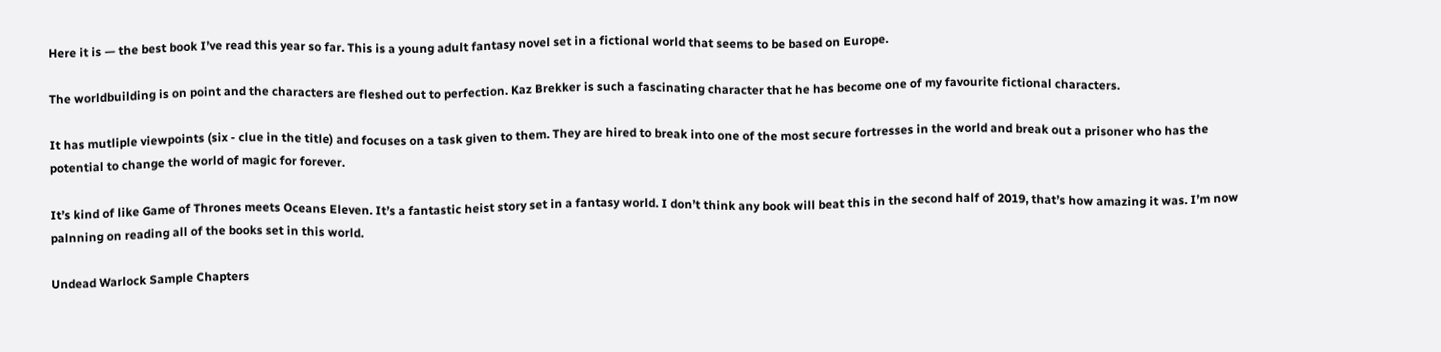Here it is — the best book I’ve read this year so far. This is a young adult fantasy novel set in a fictional world that seems to be based on Europe.

The worldbuilding is on point and the characters are fleshed out to perfection. Kaz Brekker is such a fascinating character that he has become one of my favourite fictional characters.

It has mutliple viewpoints (six - clue in the title) and focuses on a task given to them. They are hired to break into one of the most secure fortresses in the world and break out a prisoner who has the potential to change the world of magic for forever.

It’s kind of like Game of Thrones meets Oceans Eleven. It’s a fantastic heist story set in a fantasy world. I don’t think any book will beat this in the second half of 2019, that’s how amazing it was. I’m now palnning on reading all of the books set in this world.

Undead Warlock Sample Chapters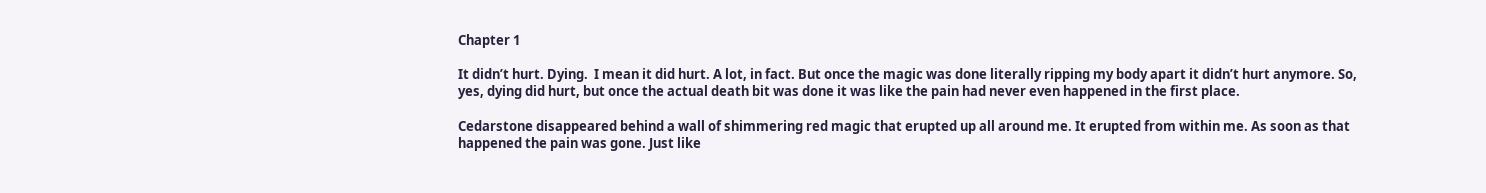Chapter 1

It didn’t hurt. Dying.  I mean it did hurt. A lot, in fact. But once the magic was done literally ripping my body apart it didn’t hurt anymore. So, yes, dying did hurt, but once the actual death bit was done it was like the pain had never even happened in the first place.

Cedarstone disappeared behind a wall of shimmering red magic that erupted up all around me. It erupted from within me. As soon as that happened the pain was gone. Just like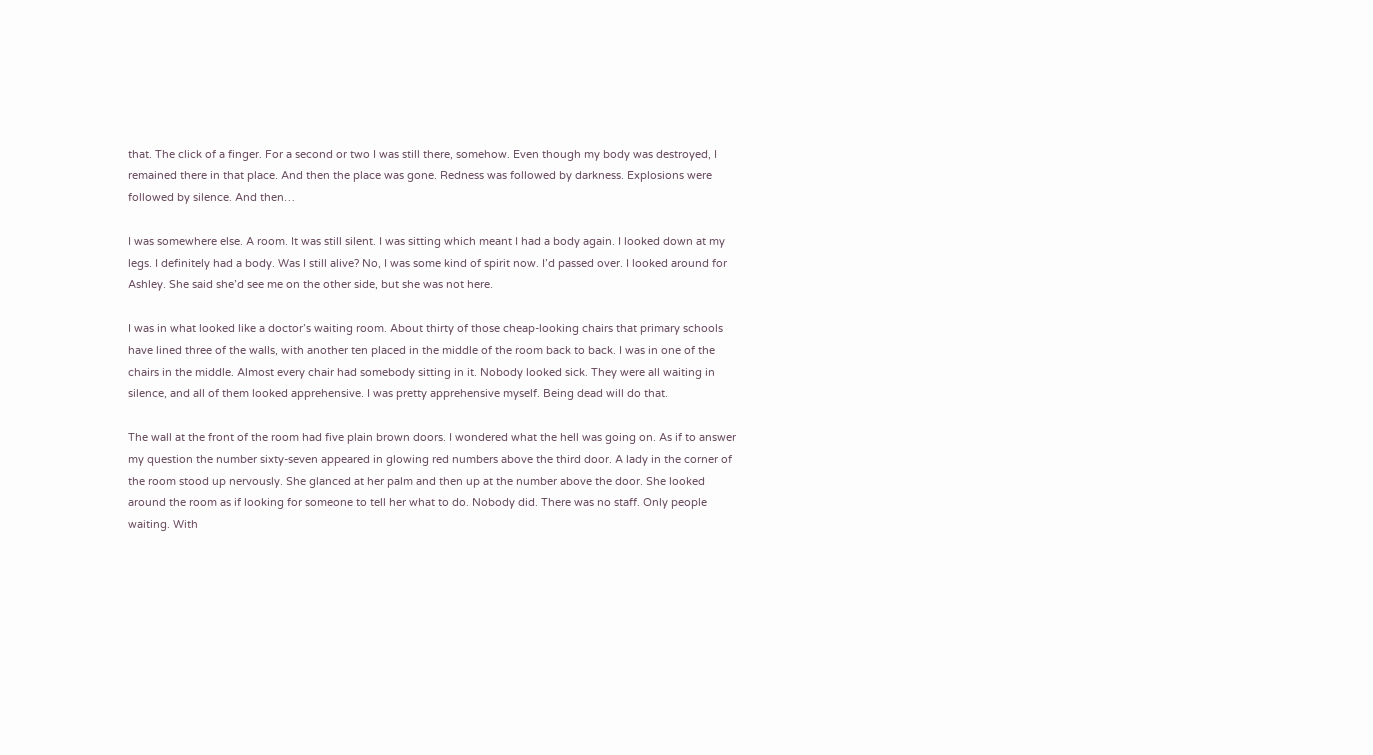that. The click of a finger. For a second or two I was still there, somehow. Even though my body was destroyed, I remained there in that place. And then the place was gone. Redness was followed by darkness. Explosions were followed by silence. And then…

I was somewhere else. A room. It was still silent. I was sitting which meant I had a body again. I looked down at my legs. I definitely had a body. Was I still alive? No, I was some kind of spirit now. I’d passed over. I looked around for Ashley. She said she’d see me on the other side, but she was not here.

I was in what looked like a doctor’s waiting room. About thirty of those cheap-looking chairs that primary schools have lined three of the walls, with another ten placed in the middle of the room back to back. I was in one of the chairs in the middle. Almost every chair had somebody sitting in it. Nobody looked sick. They were all waiting in silence, and all of them looked apprehensive. I was pretty apprehensive myself. Being dead will do that.

The wall at the front of the room had five plain brown doors. I wondered what the hell was going on. As if to answer my question the number sixty-seven appeared in glowing red numbers above the third door. A lady in the corner of the room stood up nervously. She glanced at her palm and then up at the number above the door. She looked around the room as if looking for someone to tell her what to do. Nobody did. There was no staff. Only people waiting. With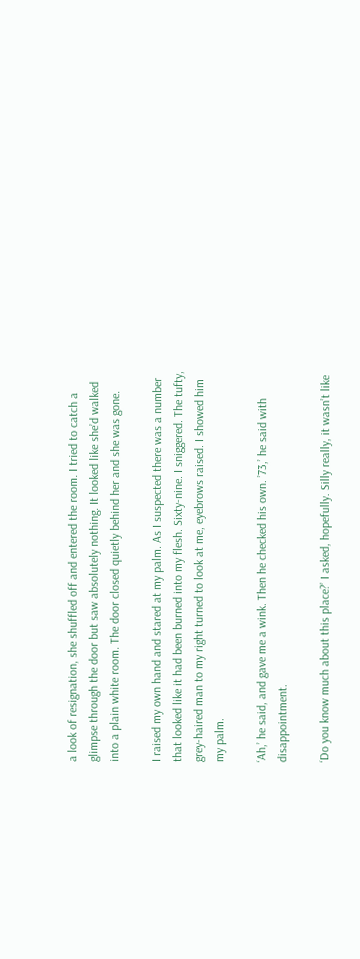a look of resignation, she shuffled off and entered the room. I tried to catch a glimpse through the door but saw absolutely nothing. It looked like she’d walked into a plain white room. The door closed quietly behind her and she was gone.

I raised my own hand and stared at my palm. As I suspected there was a number that looked like it had been burned into my flesh. Sixty-nine. I sniggered. The tufty, grey-haired man to my right turned to look at me, eyebrows raised. I showed him my palm.

‘Ah,’ he said, and gave me a wink. Then he checked his own. ’73,’ he said with disappointment.

‘Do you know much about this place?’ I asked, hopefully. Silly really, it wasn’t like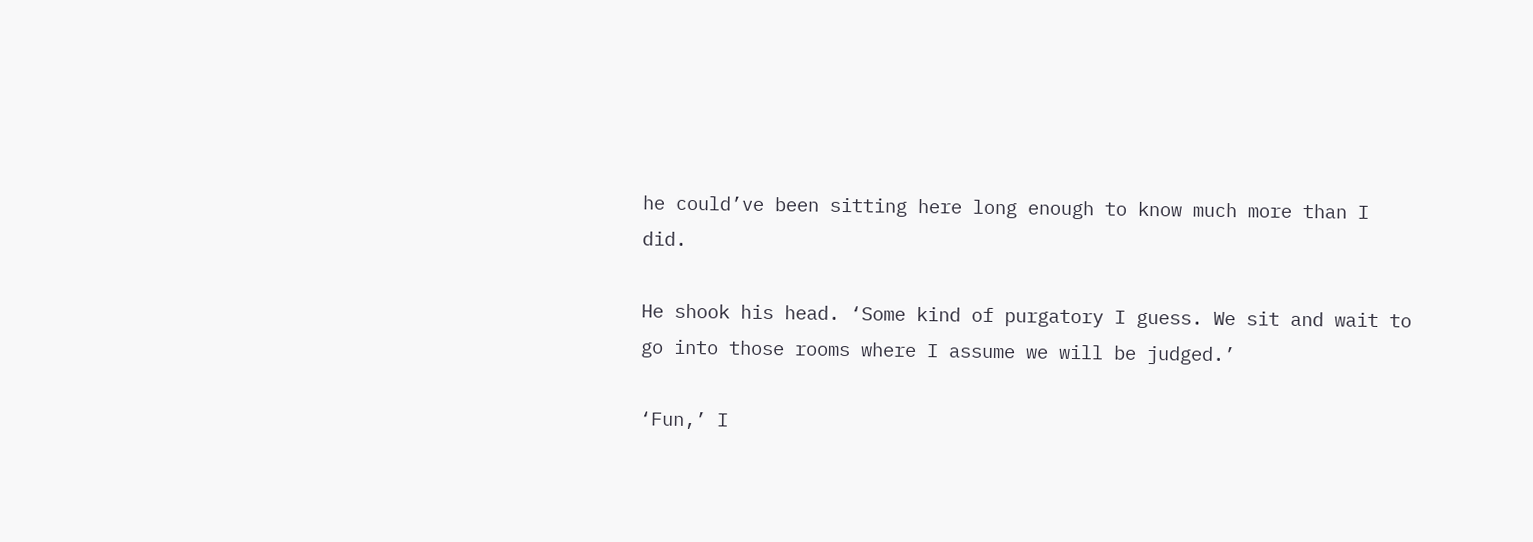he could’ve been sitting here long enough to know much more than I did.

He shook his head. ‘Some kind of purgatory I guess. We sit and wait to go into those rooms where I assume we will be judged.’

‘Fun,’ I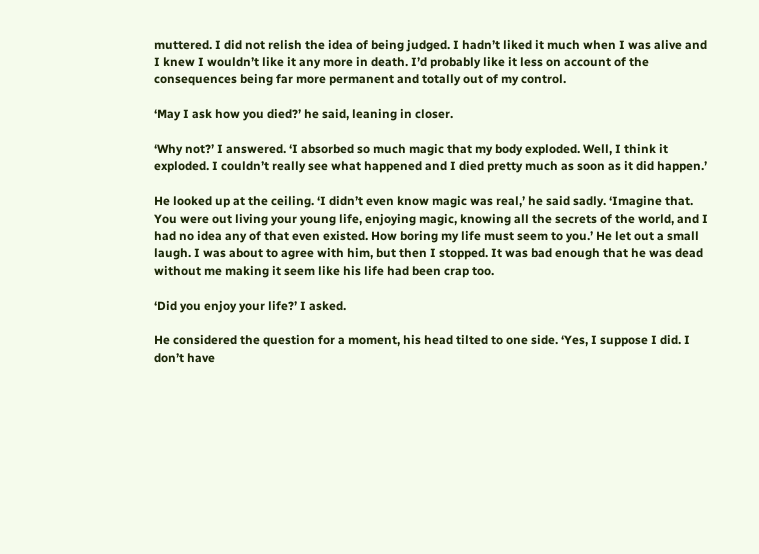muttered. I did not relish the idea of being judged. I hadn’t liked it much when I was alive and I knew I wouldn’t like it any more in death. I’d probably like it less on account of the consequences being far more permanent and totally out of my control.

‘May I ask how you died?’ he said, leaning in closer.

‘Why not?’ I answered. ‘I absorbed so much magic that my body exploded. Well, I think it exploded. I couldn’t really see what happened and I died pretty much as soon as it did happen.’

He looked up at the ceiling. ‘I didn’t even know magic was real,’ he said sadly. ‘Imagine that. You were out living your young life, enjoying magic, knowing all the secrets of the world, and I had no idea any of that even existed. How boring my life must seem to you.’ He let out a small laugh. I was about to agree with him, but then I stopped. It was bad enough that he was dead without me making it seem like his life had been crap too.

‘Did you enjoy your life?’ I asked.

He considered the question for a moment, his head tilted to one side. ‘Yes, I suppose I did. I don’t have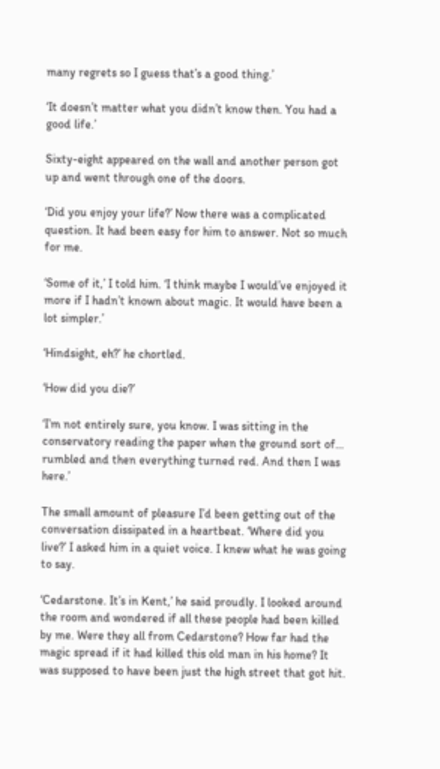many regrets so I guess that’s a good thing.’

‘It doesn’t matter what you didn’t know then. You had a good life.’

Sixty-eight appeared on the wall and another person got up and went through one of the doors.

‘Did you enjoy your life?’ Now there was a complicated question. It had been easy for him to answer. Not so much for me.

‘Some of it,’ I told him. ‘I think maybe I would’ve enjoyed it more if I hadn’t known about magic. It would have been a lot simpler.’

‘Hindsight, eh?’ he chortled.

‘How did you die?’

‘I’m not entirely sure, you know. I was sitting in the conservatory reading the paper when the ground sort of… rumbled and then everything turned red. And then I was here.’

The small amount of pleasure I’d been getting out of the conversation dissipated in a heartbeat. ‘Where did you live?’ I asked him in a quiet voice. I knew what he was going to say.

‘Cedarstone. It’s in Kent,’ he said proudly. I looked around the room and wondered if all these people had been killed by me. Were they all from Cedarstone? How far had the magic spread if it had killed this old man in his home? It was supposed to have been just the high street that got hit.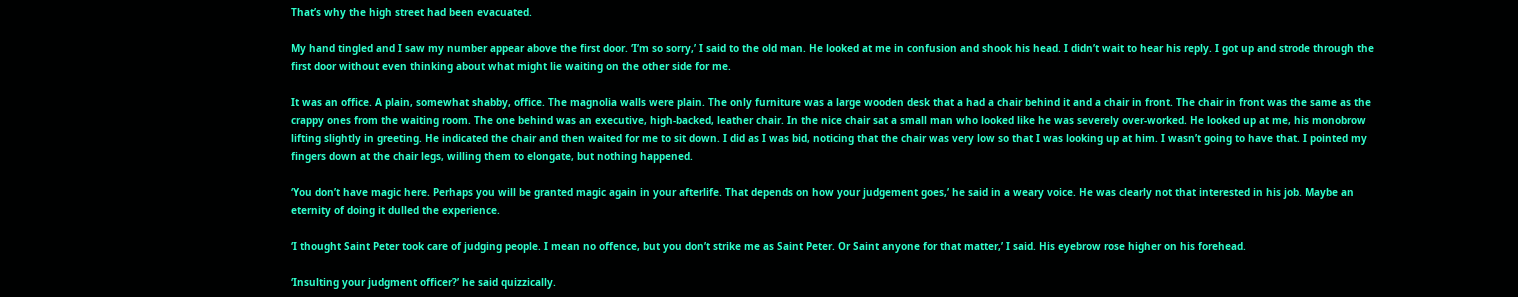That’s why the high street had been evacuated.

My hand tingled and I saw my number appear above the first door. ‘I’m so sorry,’ I said to the old man. He looked at me in confusion and shook his head. I didn’t wait to hear his reply. I got up and strode through the first door without even thinking about what might lie waiting on the other side for me.

It was an office. A plain, somewhat shabby, office. The magnolia walls were plain. The only furniture was a large wooden desk that a had a chair behind it and a chair in front. The chair in front was the same as the crappy ones from the waiting room. The one behind was an executive, high-backed, leather chair. In the nice chair sat a small man who looked like he was severely over-worked. He looked up at me, his monobrow lifting slightly in greeting. He indicated the chair and then waited for me to sit down. I did as I was bid, noticing that the chair was very low so that I was looking up at him. I wasn’t going to have that. I pointed my fingers down at the chair legs, willing them to elongate, but nothing happened.

‘You don’t have magic here. Perhaps you will be granted magic again in your afterlife. That depends on how your judgement goes,’ he said in a weary voice. He was clearly not that interested in his job. Maybe an eternity of doing it dulled the experience.

‘I thought Saint Peter took care of judging people. I mean no offence, but you don’t strike me as Saint Peter. Or Saint anyone for that matter,’ I said. His eyebrow rose higher on his forehead.

‘Insulting your judgment officer?’ he said quizzically.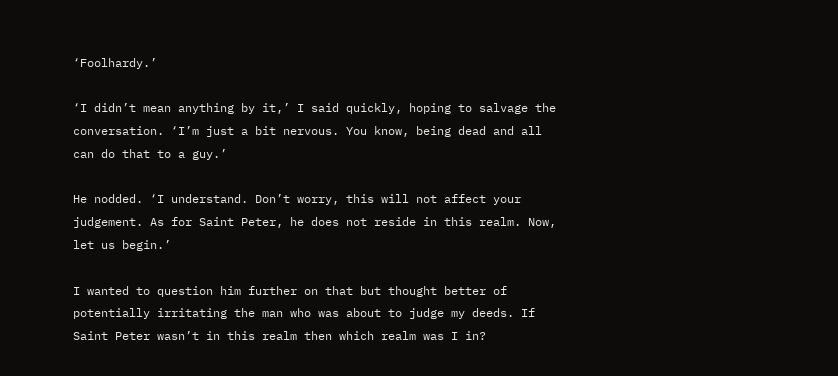‘Foolhardy.’

‘I didn’t mean anything by it,’ I said quickly, hoping to salvage the conversation. ‘I’m just a bit nervous. You know, being dead and all can do that to a guy.’

He nodded. ‘I understand. Don’t worry, this will not affect your judgement. As for Saint Peter, he does not reside in this realm. Now, let us begin.’

I wanted to question him further on that but thought better of potentially irritating the man who was about to judge my deeds. If Saint Peter wasn’t in this realm then which realm was I in?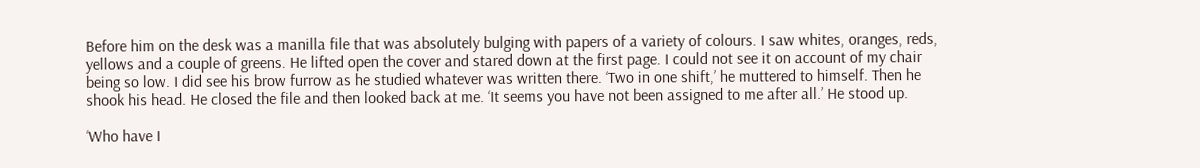Before him on the desk was a manilla file that was absolutely bulging with papers of a variety of colours. I saw whites, oranges, reds, yellows and a couple of greens. He lifted open the cover and stared down at the first page. I could not see it on account of my chair being so low. I did see his brow furrow as he studied whatever was written there. ‘Two in one shift,’ he muttered to himself. Then he shook his head. He closed the file and then looked back at me. ‘It seems you have not been assigned to me after all.’ He stood up.

‘Who have I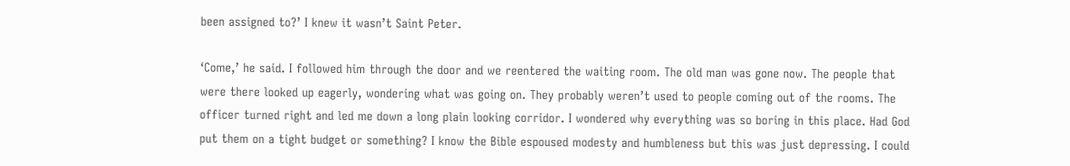been assigned to?’ I knew it wasn’t Saint Peter.

‘Come,’ he said. I followed him through the door and we reentered the waiting room. The old man was gone now. The people that were there looked up eagerly, wondering what was going on. They probably weren’t used to people coming out of the rooms. The officer turned right and led me down a long plain looking corridor. I wondered why everything was so boring in this place. Had God put them on a tight budget or something? I know the Bible espoused modesty and humbleness but this was just depressing. I could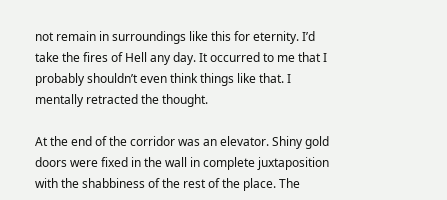not remain in surroundings like this for eternity. I’d take the fires of Hell any day. It occurred to me that I probably shouldn’t even think things like that. I mentally retracted the thought.

At the end of the corridor was an elevator. Shiny gold doors were fixed in the wall in complete juxtaposition with the shabbiness of the rest of the place. The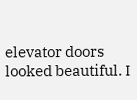elevator doors looked beautiful. I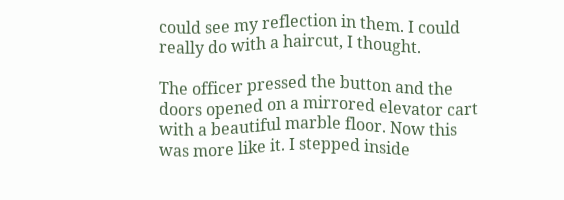could see my reflection in them. I could really do with a haircut, I thought.

The officer pressed the button and the doors opened on a mirrored elevator cart with a beautiful marble floor. Now this was more like it. I stepped inside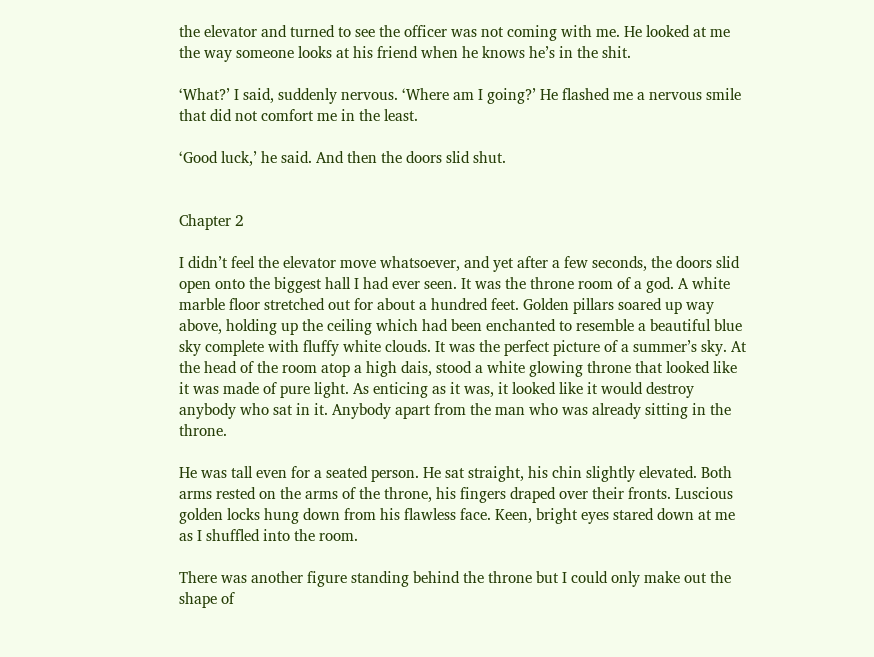the elevator and turned to see the officer was not coming with me. He looked at me the way someone looks at his friend when he knows he’s in the shit.

‘What?’ I said, suddenly nervous. ‘Where am I going?’ He flashed me a nervous smile that did not comfort me in the least.

‘Good luck,’ he said. And then the doors slid shut.


Chapter 2

I didn’t feel the elevator move whatsoever, and yet after a few seconds, the doors slid open onto the biggest hall I had ever seen. It was the throne room of a god. A white marble floor stretched out for about a hundred feet. Golden pillars soared up way above, holding up the ceiling which had been enchanted to resemble a beautiful blue sky complete with fluffy white clouds. It was the perfect picture of a summer’s sky. At the head of the room atop a high dais, stood a white glowing throne that looked like it was made of pure light. As enticing as it was, it looked like it would destroy anybody who sat in it. Anybody apart from the man who was already sitting in the throne.

He was tall even for a seated person. He sat straight, his chin slightly elevated. Both arms rested on the arms of the throne, his fingers draped over their fronts. Luscious golden locks hung down from his flawless face. Keen, bright eyes stared down at me as I shuffled into the room.

There was another figure standing behind the throne but I could only make out the shape of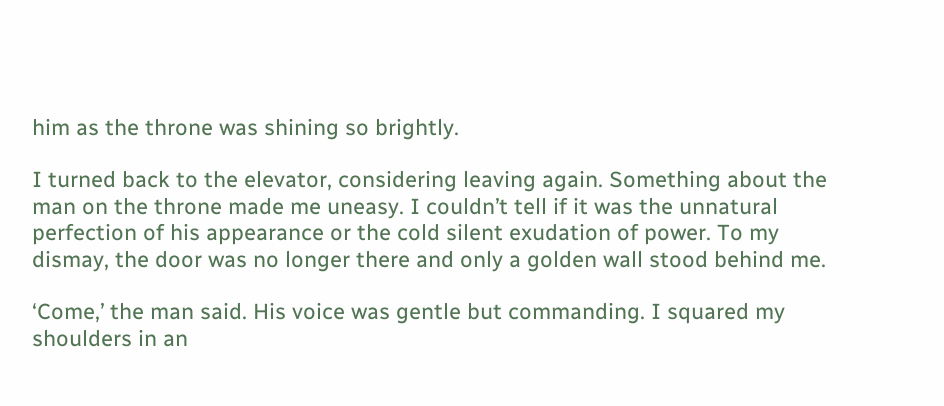him as the throne was shining so brightly.

I turned back to the elevator, considering leaving again. Something about the man on the throne made me uneasy. I couldn’t tell if it was the unnatural perfection of his appearance or the cold silent exudation of power. To my dismay, the door was no longer there and only a golden wall stood behind me.

‘Come,’ the man said. His voice was gentle but commanding. I squared my shoulders in an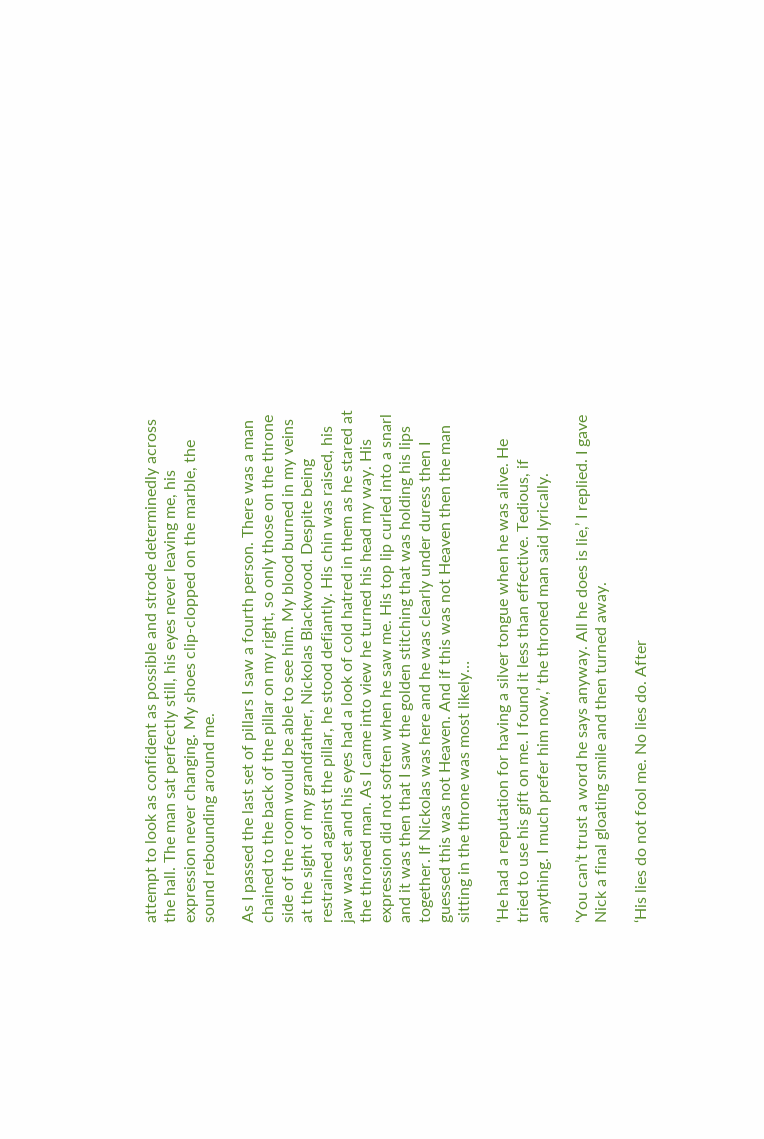attempt to look as confident as possible and strode determinedly across the hall. The man sat perfectly still, his eyes never leaving me, his expression never changing. My shoes clip-clopped on the marble, the sound rebounding around me.

As I passed the last set of pillars I saw a fourth person. There was a man chained to the back of the pillar on my right, so only those on the throne side of the room would be able to see him. My blood burned in my veins at the sight of my grandfather, Nickolas Blackwood. Despite being restrained against the pillar, he stood defiantly. His chin was raised, his jaw was set and his eyes had a look of cold hatred in them as he stared at the throned man. As I came into view he turned his head my way. His expression did not soften when he saw me. His top lip curled into a snarl and it was then that I saw the golden stitching that was holding his lips together. If Nickolas was here and he was clearly under duress then I guessed this was not Heaven. And if this was not Heaven then the man sitting in the throne was most likely…

‘He had a reputation for having a silver tongue when he was alive. He tried to use his gift on me. I found it less than effective. Tedious, if anything. I much prefer him now,’ the throned man said lyrically.

‘You can’t trust a word he says anyway. All he does is lie,’ I replied. I gave Nick a final gloating smile and then turned away.

‘His lies do not fool me. No lies do. After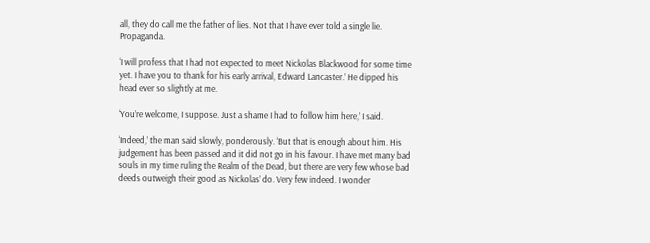all, they do call me the father of lies. Not that I have ever told a single lie. Propaganda.

‘I will profess that I had not expected to meet Nickolas Blackwood for some time yet. I have you to thank for his early arrival, Edward Lancaster.’ He dipped his head ever so slightly at me.

‘You’re welcome, I suppose. Just a shame I had to follow him here,’ I said.

‘Indeed,’ the man said slowly, ponderously. ‘But that is enough about him. His judgement has been passed and it did not go in his favour. I have met many bad souls in my time ruling the Realm of the Dead, but there are very few whose bad deeds outweigh their good as Nickolas’ do. Very few indeed. I wonder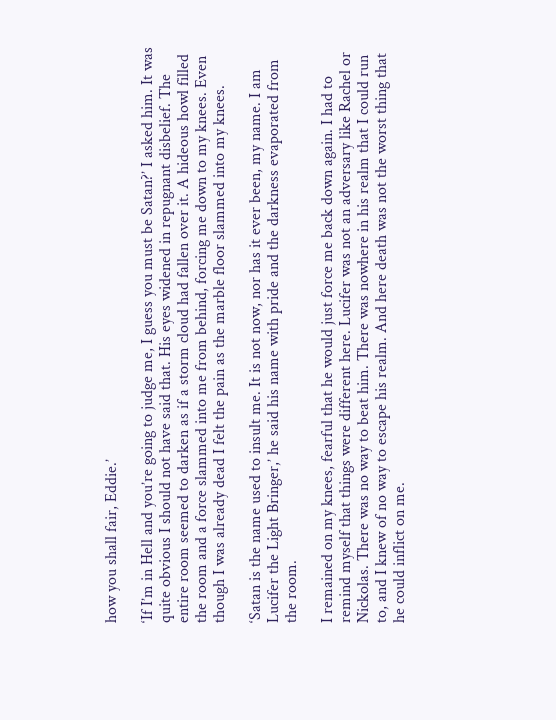how you shall fair, Eddie.’

‘If I’m in Hell and you’re going to judge me, I guess you must be Satan?’ I asked him. It was quite obvious I should not have said that. His eyes widened in repugnant disbelief. The entire room seemed to darken as if a storm cloud had fallen over it. A hideous howl filled the room and a force slammed into me from behind, forcing me down to my knees. Even though I was already dead I felt the pain as the marble floor slammed into my knees.

‘Satan is the name used to insult me. It is not now, nor has it ever been, my name. I am Lucifer the Light Bringer,’ he said his name with pride and the darkness evaporated from the room.

I remained on my knees, fearful that he would just force me back down again. I had to remind myself that things were different here. Lucifer was not an adversary like Rachel or Nickolas. There was no way to beat him. There was nowhere in his realm that I could run to, and I knew of no way to escape his realm. And here death was not the worst thing that he could inflict on me.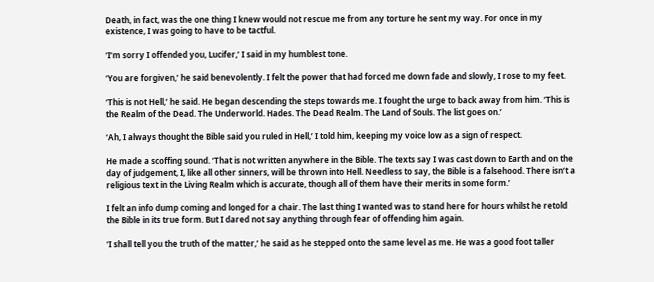Death, in fact, was the one thing I knew would not rescue me from any torture he sent my way. For once in my existence, I was going to have to be tactful.

‘I’m sorry I offended you, Lucifer,’ I said in my humblest tone.

‘You are forgiven,’ he said benevolently. I felt the power that had forced me down fade and slowly, I rose to my feet.

‘This is not Hell,’ he said. He began descending the steps towards me. I fought the urge to back away from him. ‘This is the Realm of the Dead. The Underworld. Hades. The Dead Realm. The Land of Souls. The list goes on.’

‘Ah, I always thought the Bible said you ruled in Hell,’ I told him, keeping my voice low as a sign of respect.

He made a scoffing sound. ‘That is not written anywhere in the Bible. The texts say I was cast down to Earth and on the day of judgement, I, like all other sinners, will be thrown into Hell. Needless to say, the Bible is a falsehood. There isn’t a religious text in the Living Realm which is accurate, though all of them have their merits in some form.’

I felt an info dump coming and longed for a chair. The last thing I wanted was to stand here for hours whilst he retold the Bible in its true form. But I dared not say anything through fear of offending him again.

‘I shall tell you the truth of the matter,’ he said as he stepped onto the same level as me. He was a good foot taller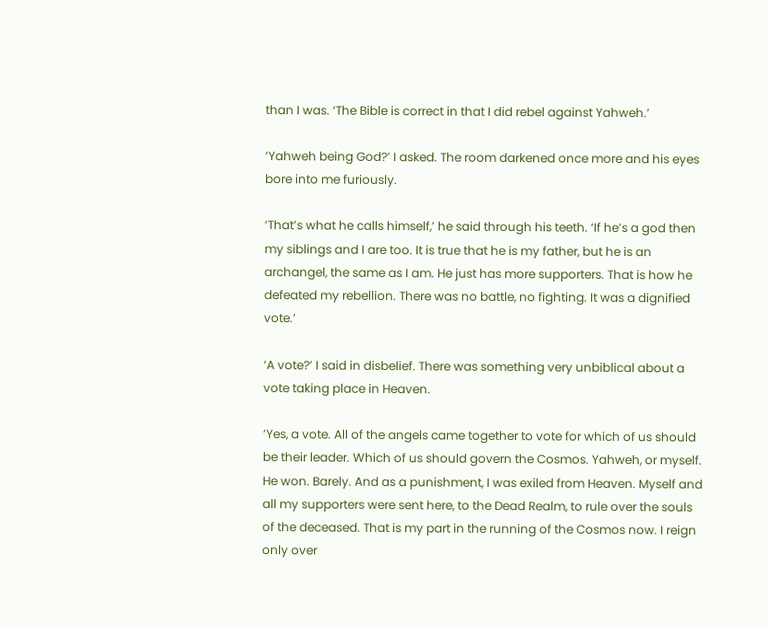than I was. ‘The Bible is correct in that I did rebel against Yahweh.’

‘Yahweh being God?’ I asked. The room darkened once more and his eyes bore into me furiously.

‘That’s what he calls himself,’ he said through his teeth. ‘If he’s a god then my siblings and I are too. It is true that he is my father, but he is an archangel, the same as I am. He just has more supporters. That is how he defeated my rebellion. There was no battle, no fighting. It was a dignified vote.’

‘A vote?’ I said in disbelief. There was something very unbiblical about a vote taking place in Heaven.

‘Yes, a vote. All of the angels came together to vote for which of us should be their leader. Which of us should govern the Cosmos. Yahweh, or myself. He won. Barely. And as a punishment, I was exiled from Heaven. Myself and all my supporters were sent here, to the Dead Realm, to rule over the souls of the deceased. That is my part in the running of the Cosmos now. I reign only over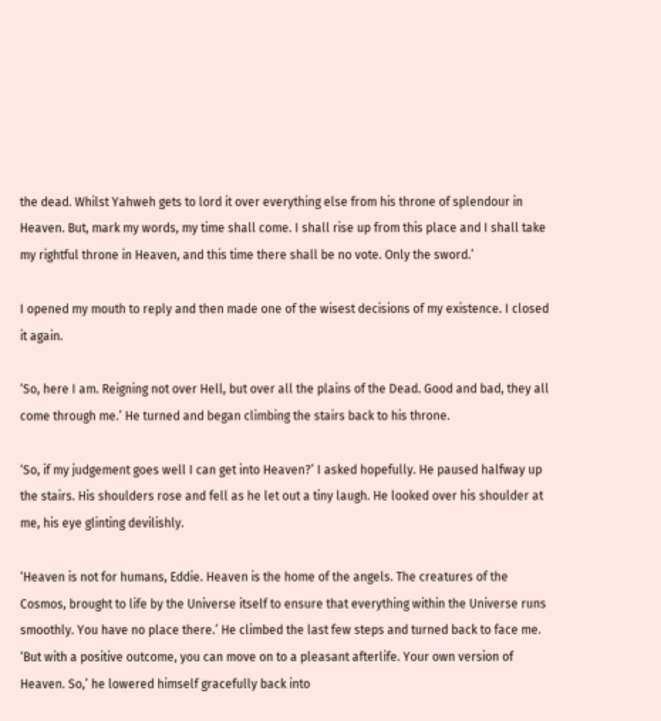the dead. Whilst Yahweh gets to lord it over everything else from his throne of splendour in Heaven. But, mark my words, my time shall come. I shall rise up from this place and I shall take my rightful throne in Heaven, and this time there shall be no vote. Only the sword.’

I opened my mouth to reply and then made one of the wisest decisions of my existence. I closed it again.

‘So, here I am. Reigning not over Hell, but over all the plains of the Dead. Good and bad, they all come through me.’ He turned and began climbing the stairs back to his throne.

‘So, if my judgement goes well I can get into Heaven?’ I asked hopefully. He paused halfway up the stairs. His shoulders rose and fell as he let out a tiny laugh. He looked over his shoulder at me, his eye glinting devilishly.

‘Heaven is not for humans, Eddie. Heaven is the home of the angels. The creatures of the Cosmos, brought to life by the Universe itself to ensure that everything within the Universe runs smoothly. You have no place there.’ He climbed the last few steps and turned back to face me. ‘But with a positive outcome, you can move on to a pleasant afterlife. Your own version of Heaven. So,’ he lowered himself gracefully back into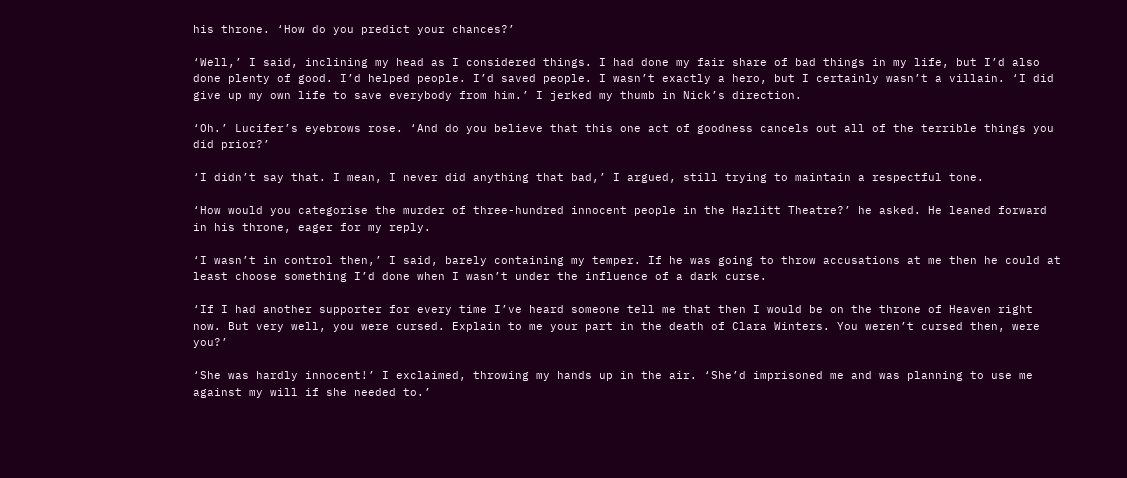his throne. ‘How do you predict your chances?’

‘Well,’ I said, inclining my head as I considered things. I had done my fair share of bad things in my life, but I’d also done plenty of good. I’d helped people. I’d saved people. I wasn’t exactly a hero, but I certainly wasn’t a villain. ‘I did give up my own life to save everybody from him.’ I jerked my thumb in Nick’s direction.

‘Oh.’ Lucifer’s eyebrows rose. ‘And do you believe that this one act of goodness cancels out all of the terrible things you did prior?’

‘I didn’t say that. I mean, I never did anything that bad,’ I argued, still trying to maintain a respectful tone.

‘How would you categorise the murder of three-hundred innocent people in the Hazlitt Theatre?’ he asked. He leaned forward in his throne, eager for my reply.

‘I wasn’t in control then,’ I said, barely containing my temper. If he was going to throw accusations at me then he could at least choose something I’d done when I wasn’t under the influence of a dark curse.

‘If I had another supporter for every time I’ve heard someone tell me that then I would be on the throne of Heaven right now. But very well, you were cursed. Explain to me your part in the death of Clara Winters. You weren’t cursed then, were you?’

‘She was hardly innocent!’ I exclaimed, throwing my hands up in the air. ‘She’d imprisoned me and was planning to use me against my will if she needed to.’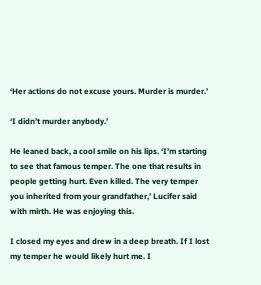‘Her actions do not excuse yours. Murder is murder.’

‘I didn’t murder anybody.’

He leaned back, a cool smile on his lips. ‘I’m starting to see that famous temper. The one that results in people getting hurt. Even killed. The very temper you inherited from your grandfather,’ Lucifer said with mirth. He was enjoying this.

I closed my eyes and drew in a deep breath. If I lost my temper he would likely hurt me. I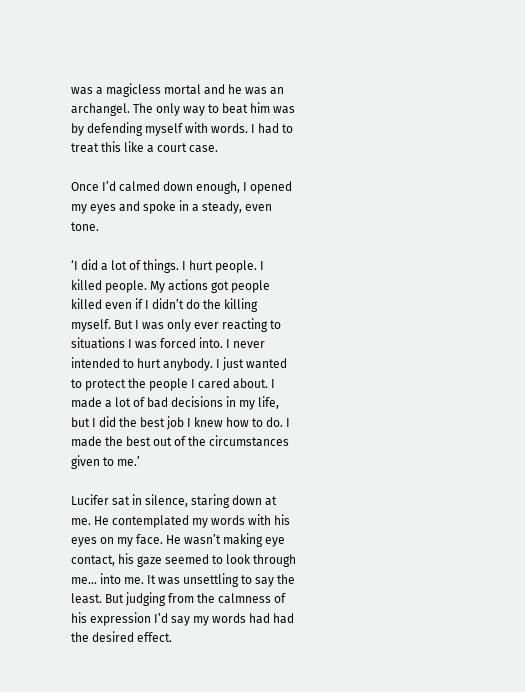was a magicless mortal and he was an archangel. The only way to beat him was by defending myself with words. I had to treat this like a court case.

Once I’d calmed down enough, I opened my eyes and spoke in a steady, even tone.

‘I did a lot of things. I hurt people. I killed people. My actions got people killed even if I didn’t do the killing myself. But I was only ever reacting to situations I was forced into. I never intended to hurt anybody. I just wanted to protect the people I cared about. I made a lot of bad decisions in my life, but I did the best job I knew how to do. I made the best out of the circumstances given to me.’

Lucifer sat in silence, staring down at me. He contemplated my words with his eyes on my face. He wasn’t making eye contact, his gaze seemed to look through me… into me. It was unsettling to say the least. But judging from the calmness of his expression I’d say my words had had the desired effect.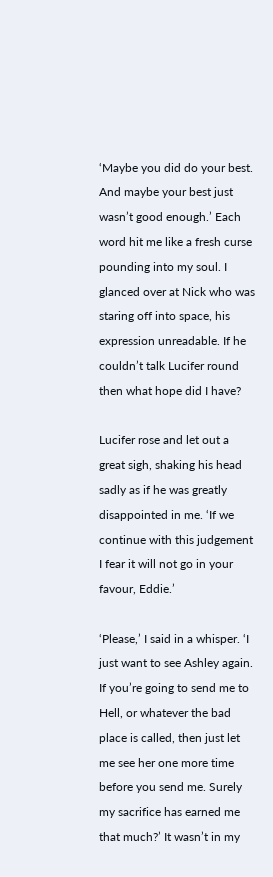‘Maybe you did do your best. And maybe your best just wasn’t good enough.’ Each word hit me like a fresh curse pounding into my soul. I glanced over at Nick who was staring off into space, his expression unreadable. If he couldn’t talk Lucifer round then what hope did I have?

Lucifer rose and let out a great sigh, shaking his head sadly as if he was greatly disappointed in me. ‘If we continue with this judgement I fear it will not go in your favour, Eddie.’

‘Please,’ I said in a whisper. ‘I just want to see Ashley again. If you’re going to send me to Hell, or whatever the bad place is called, then just let me see her one more time before you send me. Surely my sacrifice has earned me that much?’ It wasn’t in my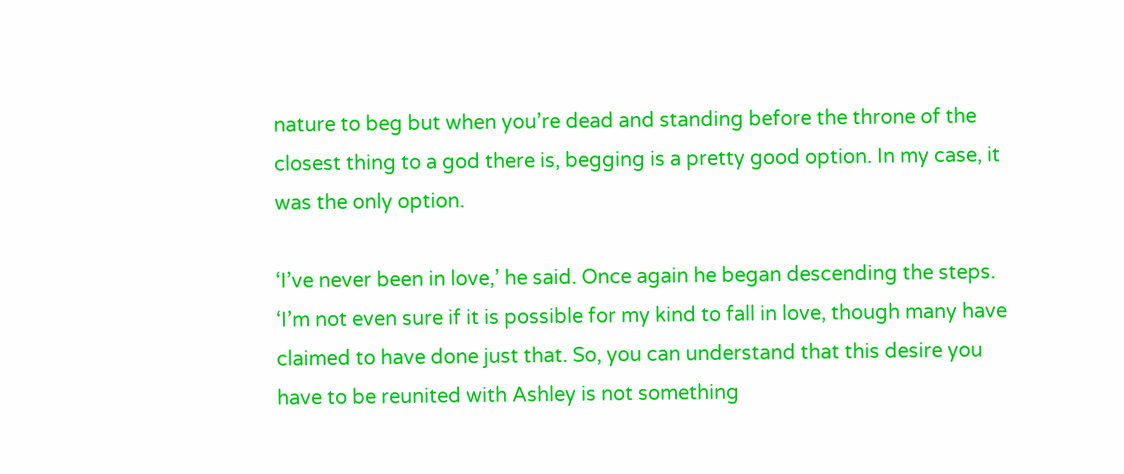nature to beg but when you’re dead and standing before the throne of the closest thing to a god there is, begging is a pretty good option. In my case, it was the only option.

‘I’ve never been in love,’ he said. Once again he began descending the steps. ‘I’m not even sure if it is possible for my kind to fall in love, though many have claimed to have done just that. So, you can understand that this desire you have to be reunited with Ashley is not something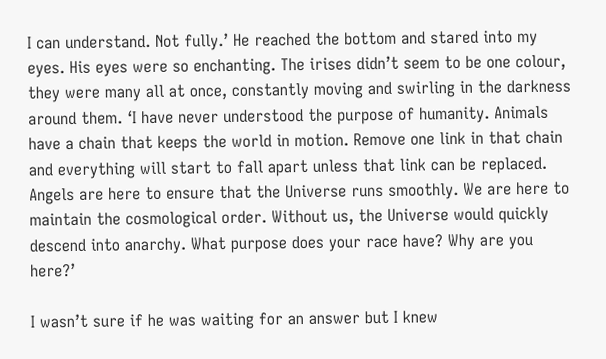I can understand. Not fully.’ He reached the bottom and stared into my eyes. His eyes were so enchanting. The irises didn’t seem to be one colour, they were many all at once, constantly moving and swirling in the darkness around them. ‘I have never understood the purpose of humanity. Animals have a chain that keeps the world in motion. Remove one link in that chain and everything will start to fall apart unless that link can be replaced. Angels are here to ensure that the Universe runs smoothly. We are here to maintain the cosmological order. Without us, the Universe would quickly descend into anarchy. What purpose does your race have? Why are you here?’

I wasn’t sure if he was waiting for an answer but I knew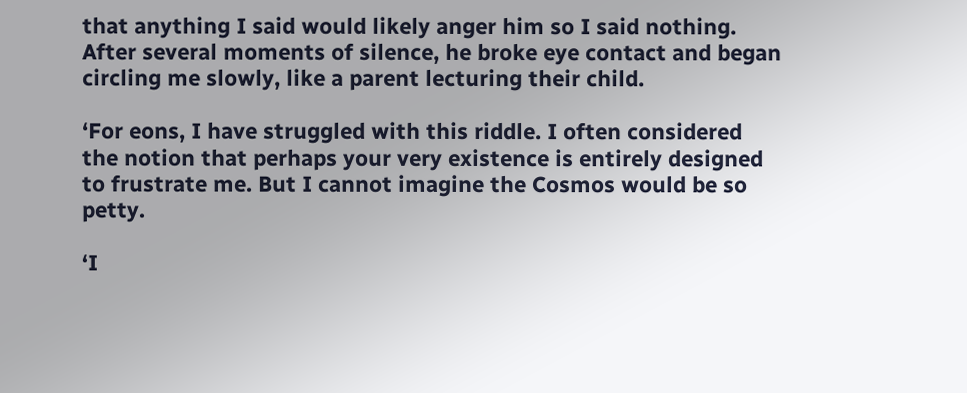that anything I said would likely anger him so I said nothing. After several moments of silence, he broke eye contact and began circling me slowly, like a parent lecturing their child.

‘For eons, I have struggled with this riddle. I often considered the notion that perhaps your very existence is entirely designed to frustrate me. But I cannot imagine the Cosmos would be so petty.

‘I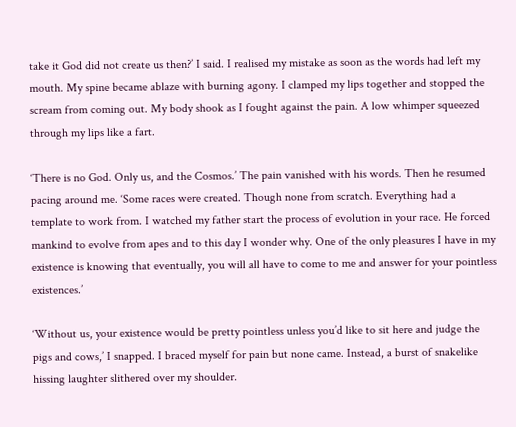take it God did not create us then?’ I said. I realised my mistake as soon as the words had left my mouth. My spine became ablaze with burning agony. I clamped my lips together and stopped the scream from coming out. My body shook as I fought against the pain. A low whimper squeezed through my lips like a fart.

‘There is no God. Only us, and the Cosmos.’ The pain vanished with his words. Then he resumed pacing around me. ‘Some races were created. Though none from scratch. Everything had a template to work from. I watched my father start the process of evolution in your race. He forced mankind to evolve from apes and to this day I wonder why. One of the only pleasures I have in my existence is knowing that eventually, you will all have to come to me and answer for your pointless existences.’

‘Without us, your existence would be pretty pointless unless you’d like to sit here and judge the pigs and cows,’ I snapped. I braced myself for pain but none came. Instead, a burst of snakelike hissing laughter slithered over my shoulder.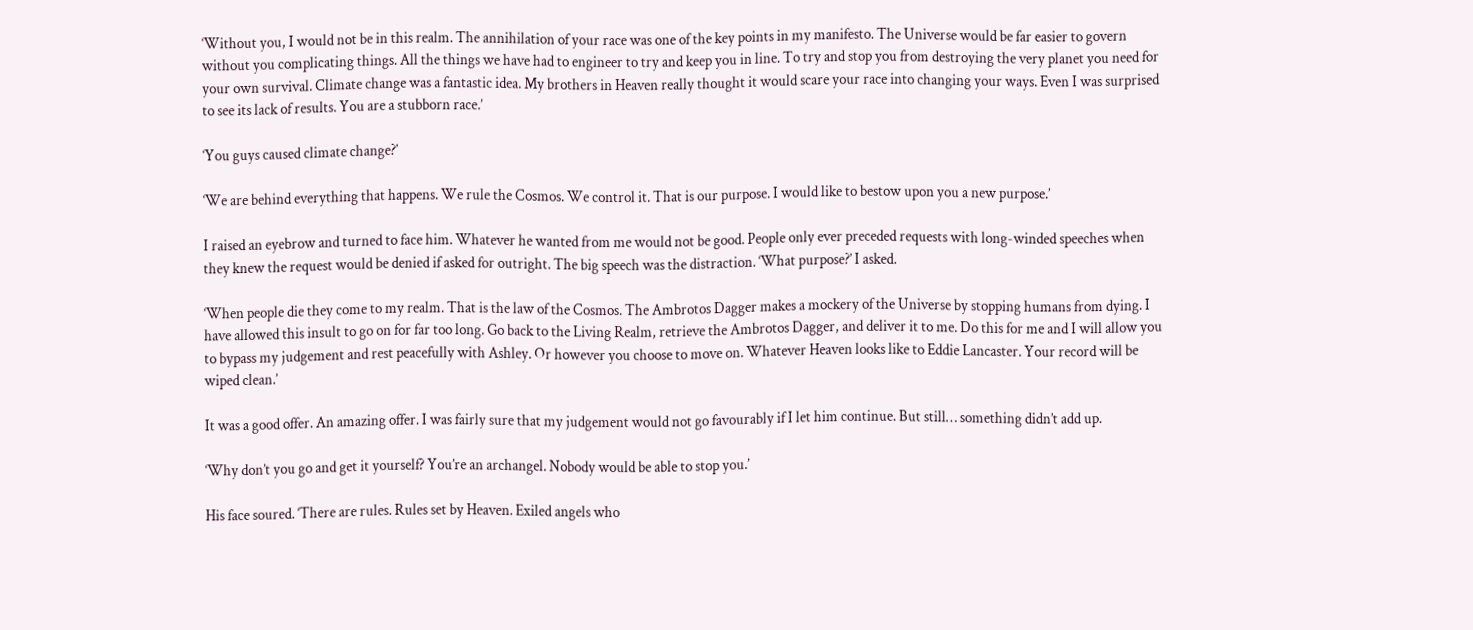‘Without you, I would not be in this realm. The annihilation of your race was one of the key points in my manifesto. The Universe would be far easier to govern without you complicating things. All the things we have had to engineer to try and keep you in line. To try and stop you from destroying the very planet you need for your own survival. Climate change was a fantastic idea. My brothers in Heaven really thought it would scare your race into changing your ways. Even I was surprised to see its lack of results. You are a stubborn race.’

‘You guys caused climate change?’

‘We are behind everything that happens. We rule the Cosmos. We control it. That is our purpose. I would like to bestow upon you a new purpose.’

I raised an eyebrow and turned to face him. Whatever he wanted from me would not be good. People only ever preceded requests with long-winded speeches when they knew the request would be denied if asked for outright. The big speech was the distraction. ‘What purpose?’ I asked.

‘When people die they come to my realm. That is the law of the Cosmos. The Ambrotos Dagger makes a mockery of the Universe by stopping humans from dying. I have allowed this insult to go on for far too long. Go back to the Living Realm, retrieve the Ambrotos Dagger, and deliver it to me. Do this for me and I will allow you to bypass my judgement and rest peacefully with Ashley. Or however you choose to move on. Whatever Heaven looks like to Eddie Lancaster. Your record will be wiped clean.’

It was a good offer. An amazing offer. I was fairly sure that my judgement would not go favourably if I let him continue. But still… something didn’t add up.

‘Why don’t you go and get it yourself? You’re an archangel. Nobody would be able to stop you.’

His face soured. ‘There are rules. Rules set by Heaven. Exiled angels who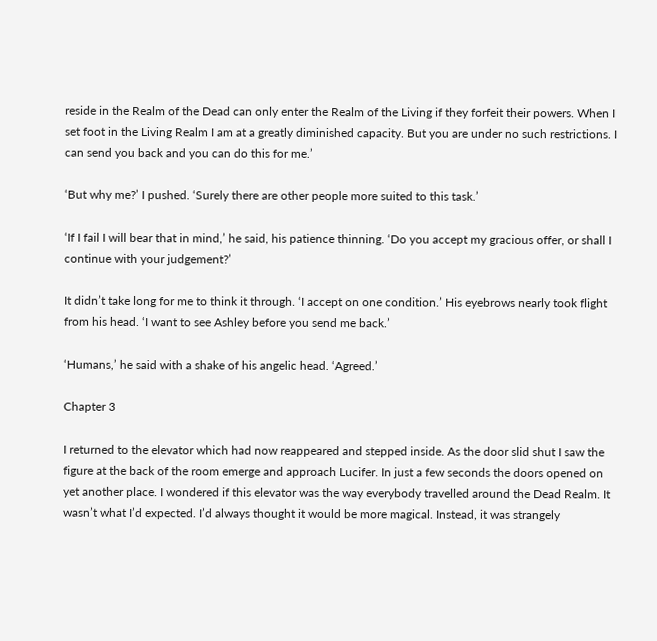reside in the Realm of the Dead can only enter the Realm of the Living if they forfeit their powers. When I set foot in the Living Realm I am at a greatly diminished capacity. But you are under no such restrictions. I can send you back and you can do this for me.’

‘But why me?’ I pushed. ‘Surely there are other people more suited to this task.’

‘If I fail I will bear that in mind,’ he said, his patience thinning. ‘Do you accept my gracious offer, or shall I continue with your judgement?’

It didn’t take long for me to think it through. ‘I accept on one condition.’ His eyebrows nearly took flight from his head. ‘I want to see Ashley before you send me back.’

‘Humans,’ he said with a shake of his angelic head. ‘Agreed.’

Chapter 3

I returned to the elevator which had now reappeared and stepped inside. As the door slid shut I saw the figure at the back of the room emerge and approach Lucifer. In just a few seconds the doors opened on yet another place. I wondered if this elevator was the way everybody travelled around the Dead Realm. It wasn’t what I’d expected. I’d always thought it would be more magical. Instead, it was strangely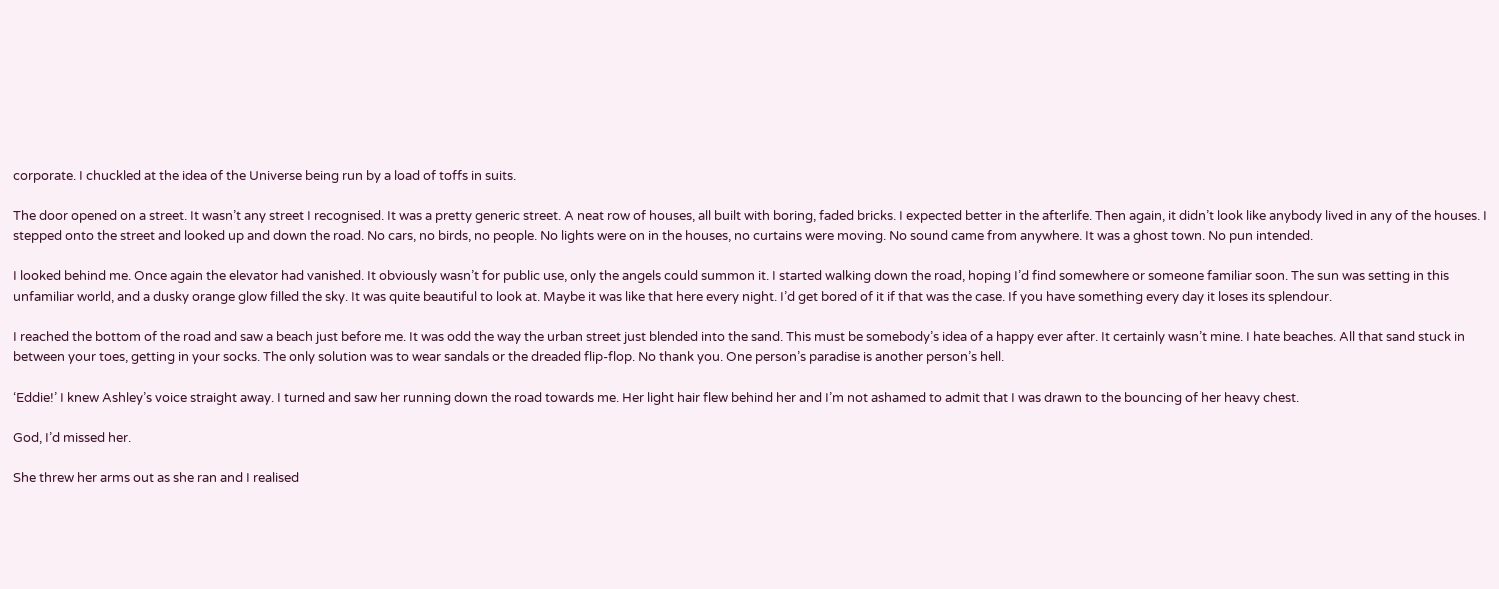corporate. I chuckled at the idea of the Universe being run by a load of toffs in suits.

The door opened on a street. It wasn’t any street I recognised. It was a pretty generic street. A neat row of houses, all built with boring, faded bricks. I expected better in the afterlife. Then again, it didn’t look like anybody lived in any of the houses. I stepped onto the street and looked up and down the road. No cars, no birds, no people. No lights were on in the houses, no curtains were moving. No sound came from anywhere. It was a ghost town. No pun intended.

I looked behind me. Once again the elevator had vanished. It obviously wasn’t for public use, only the angels could summon it. I started walking down the road, hoping I’d find somewhere or someone familiar soon. The sun was setting in this unfamiliar world, and a dusky orange glow filled the sky. It was quite beautiful to look at. Maybe it was like that here every night. I’d get bored of it if that was the case. If you have something every day it loses its splendour.

I reached the bottom of the road and saw a beach just before me. It was odd the way the urban street just blended into the sand. This must be somebody’s idea of a happy ever after. It certainly wasn’t mine. I hate beaches. All that sand stuck in between your toes, getting in your socks. The only solution was to wear sandals or the dreaded flip-flop. No thank you. One person’s paradise is another person’s hell.

‘Eddie!’ I knew Ashley’s voice straight away. I turned and saw her running down the road towards me. Her light hair flew behind her and I’m not ashamed to admit that I was drawn to the bouncing of her heavy chest.

God, I’d missed her.

She threw her arms out as she ran and I realised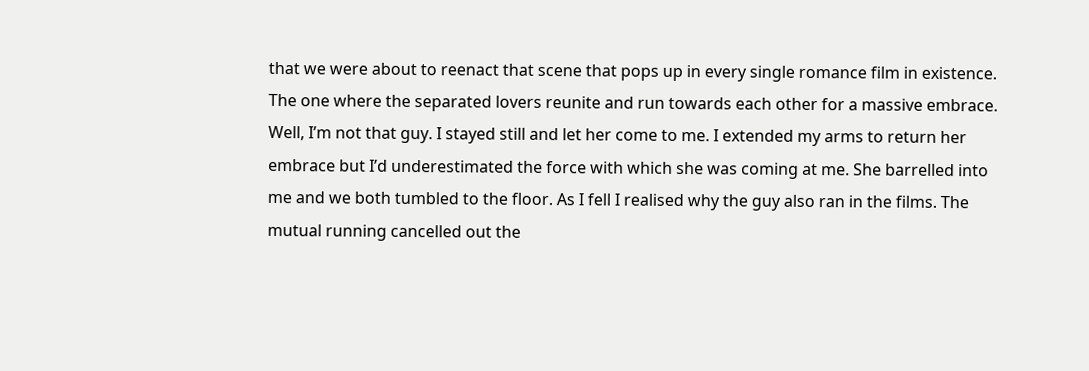that we were about to reenact that scene that pops up in every single romance film in existence. The one where the separated lovers reunite and run towards each other for a massive embrace. Well, I’m not that guy. I stayed still and let her come to me. I extended my arms to return her embrace but I’d underestimated the force with which she was coming at me. She barrelled into me and we both tumbled to the floor. As I fell I realised why the guy also ran in the films. The mutual running cancelled out the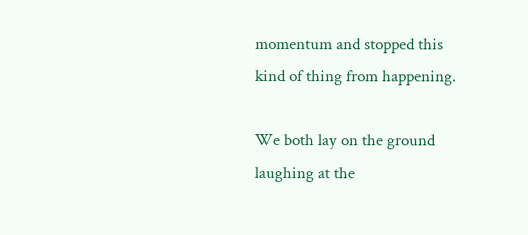momentum and stopped this kind of thing from happening.

We both lay on the ground laughing at the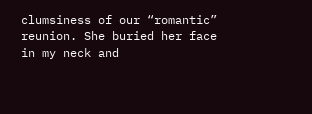clumsiness of our “romantic” reunion. She buried her face in my neck and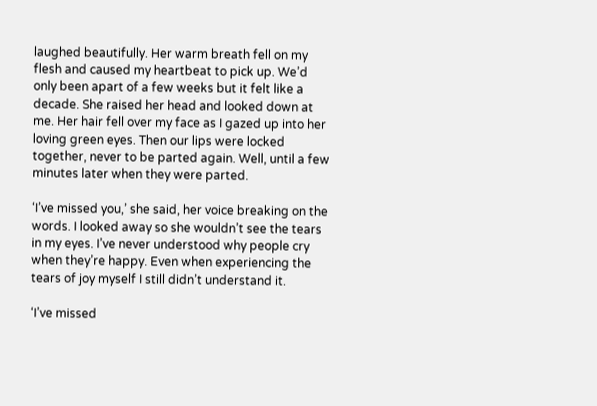laughed beautifully. Her warm breath fell on my flesh and caused my heartbeat to pick up. We’d only been apart of a few weeks but it felt like a decade. She raised her head and looked down at me. Her hair fell over my face as I gazed up into her loving green eyes. Then our lips were locked together, never to be parted again. Well, until a few minutes later when they were parted.

‘I’ve missed you,’ she said, her voice breaking on the words. I looked away so she wouldn’t see the tears in my eyes. I’ve never understood why people cry when they’re happy. Even when experiencing the tears of joy myself I still didn’t understand it.

‘I’ve missed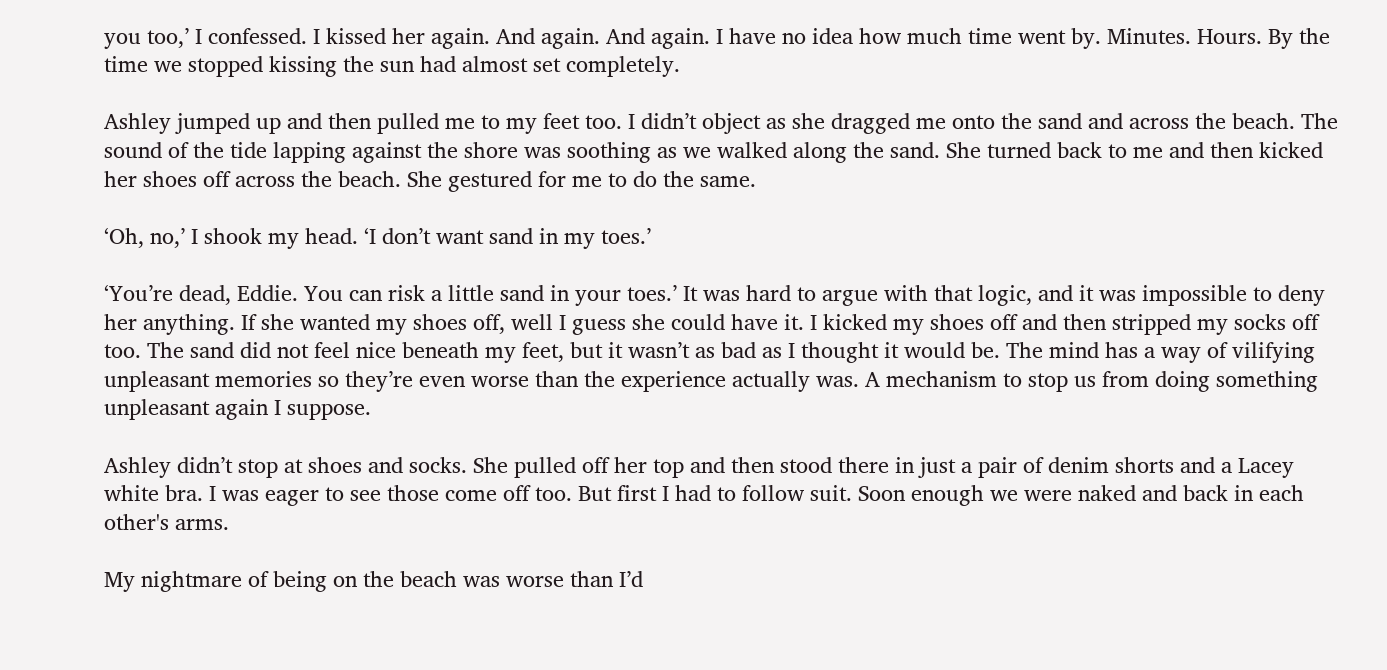you too,’ I confessed. I kissed her again. And again. And again. I have no idea how much time went by. Minutes. Hours. By the time we stopped kissing the sun had almost set completely.

Ashley jumped up and then pulled me to my feet too. I didn’t object as she dragged me onto the sand and across the beach. The sound of the tide lapping against the shore was soothing as we walked along the sand. She turned back to me and then kicked her shoes off across the beach. She gestured for me to do the same.

‘Oh, no,’ I shook my head. ‘I don’t want sand in my toes.’

‘You’re dead, Eddie. You can risk a little sand in your toes.’ It was hard to argue with that logic, and it was impossible to deny her anything. If she wanted my shoes off, well I guess she could have it. I kicked my shoes off and then stripped my socks off too. The sand did not feel nice beneath my feet, but it wasn’t as bad as I thought it would be. The mind has a way of vilifying unpleasant memories so they’re even worse than the experience actually was. A mechanism to stop us from doing something unpleasant again I suppose.

Ashley didn’t stop at shoes and socks. She pulled off her top and then stood there in just a pair of denim shorts and a Lacey white bra. I was eager to see those come off too. But first I had to follow suit. Soon enough we were naked and back in each other's arms.

My nightmare of being on the beach was worse than I’d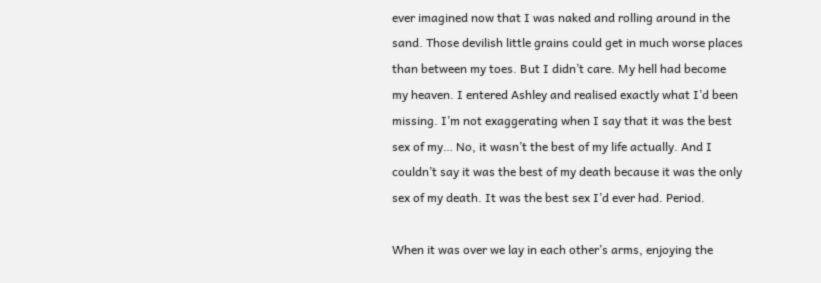ever imagined now that I was naked and rolling around in the sand. Those devilish little grains could get in much worse places than between my toes. But I didn’t care. My hell had become my heaven. I entered Ashley and realised exactly what I’d been missing. I’m not exaggerating when I say that it was the best sex of my… No, it wasn’t the best of my life actually. And I couldn’t say it was the best of my death because it was the only sex of my death. It was the best sex I’d ever had. Period.

When it was over we lay in each other’s arms, enjoying the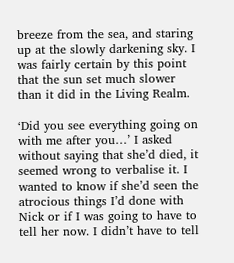breeze from the sea, and staring up at the slowly darkening sky. I was fairly certain by this point that the sun set much slower than it did in the Living Realm.

‘Did you see everything going on with me after you…’ I asked without saying that she’d died, it seemed wrong to verbalise it. I wanted to know if she’d seen the atrocious things I’d done with Nick or if I was going to have to tell her now. I didn’t have to tell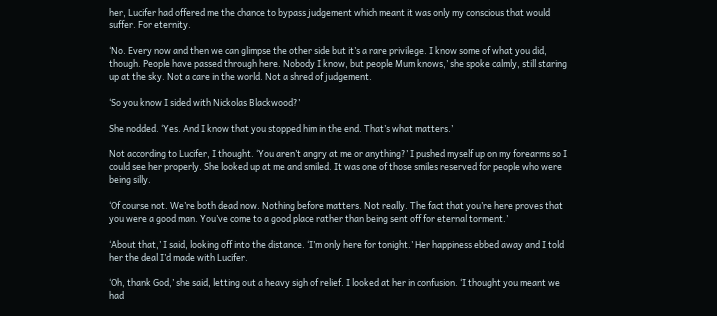her, Lucifer had offered me the chance to bypass judgement which meant it was only my conscious that would suffer. For eternity.

‘No. Every now and then we can glimpse the other side but it’s a rare privilege. I know some of what you did, though. People have passed through here. Nobody I know, but people Mum knows,’ she spoke calmly, still staring up at the sky. Not a care in the world. Not a shred of judgement.

‘So you know I sided with Nickolas Blackwood?’

She nodded. ‘Yes. And I know that you stopped him in the end. That’s what matters.’

Not according to Lucifer, I thought. ‘You aren’t angry at me or anything?’ I pushed myself up on my forearms so I could see her properly. She looked up at me and smiled. It was one of those smiles reserved for people who were being silly.

‘Of course not. We’re both dead now. Nothing before matters. Not really. The fact that you’re here proves that you were a good man. You’ve come to a good place rather than being sent off for eternal torment.’

‘About that,’ I said, looking off into the distance. ‘I’m only here for tonight.’ Her happiness ebbed away and I told her the deal I’d made with Lucifer.

‘Oh, thank God,’ she said, letting out a heavy sigh of relief. I looked at her in confusion. ‘I thought you meant we had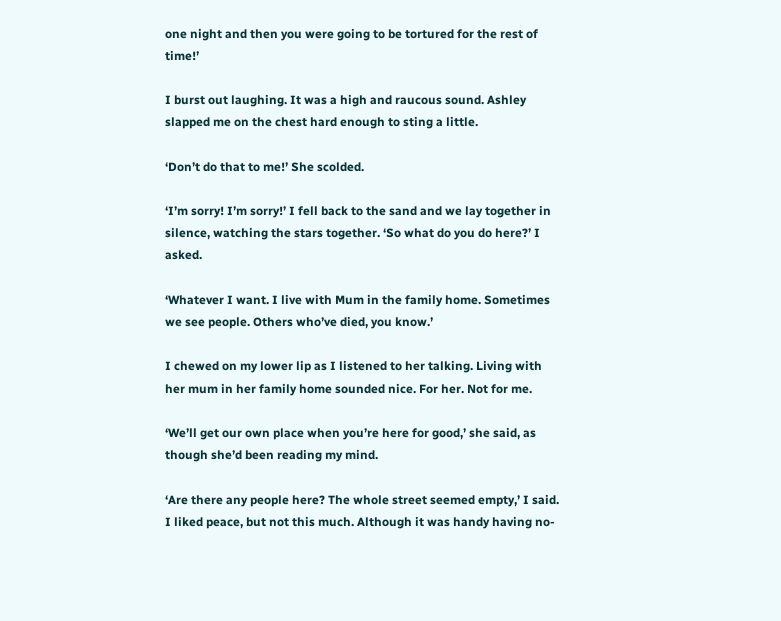one night and then you were going to be tortured for the rest of time!’

I burst out laughing. It was a high and raucous sound. Ashley slapped me on the chest hard enough to sting a little.

‘Don’t do that to me!’ She scolded.

‘I’m sorry! I’m sorry!’ I fell back to the sand and we lay together in silence, watching the stars together. ‘So what do you do here?’ I asked.

‘Whatever I want. I live with Mum in the family home. Sometimes we see people. Others who’ve died, you know.’

I chewed on my lower lip as I listened to her talking. Living with her mum in her family home sounded nice. For her. Not for me.

‘We’ll get our own place when you’re here for good,’ she said, as though she’d been reading my mind.

‘Are there any people here? The whole street seemed empty,’ I said. I liked peace, but not this much. Although it was handy having no-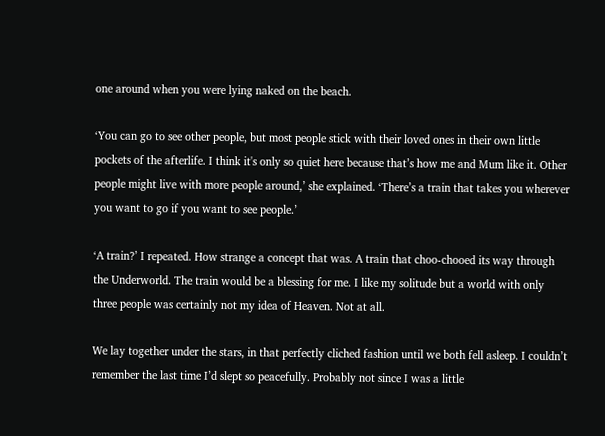one around when you were lying naked on the beach.

‘You can go to see other people, but most people stick with their loved ones in their own little pockets of the afterlife. I think it's only so quiet here because that’s how me and Mum like it. Other people might live with more people around,’ she explained. ‘There’s a train that takes you wherever you want to go if you want to see people.’

‘A train?’ I repeated. How strange a concept that was. A train that choo-chooed its way through the Underworld. The train would be a blessing for me. I like my solitude but a world with only three people was certainly not my idea of Heaven. Not at all.

We lay together under the stars, in that perfectly cliched fashion until we both fell asleep. I couldn’t remember the last time I’d slept so peacefully. Probably not since I was a little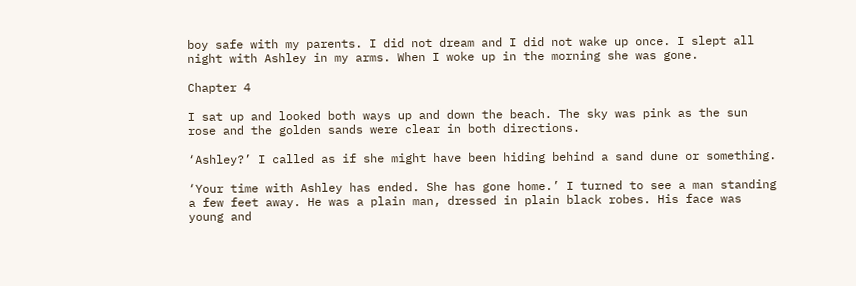boy safe with my parents. I did not dream and I did not wake up once. I slept all night with Ashley in my arms. When I woke up in the morning she was gone.

Chapter 4

I sat up and looked both ways up and down the beach. The sky was pink as the sun rose and the golden sands were clear in both directions.

‘Ashley?’ I called as if she might have been hiding behind a sand dune or something.

‘Your time with Ashley has ended. She has gone home.’ I turned to see a man standing a few feet away. He was a plain man, dressed in plain black robes. His face was young and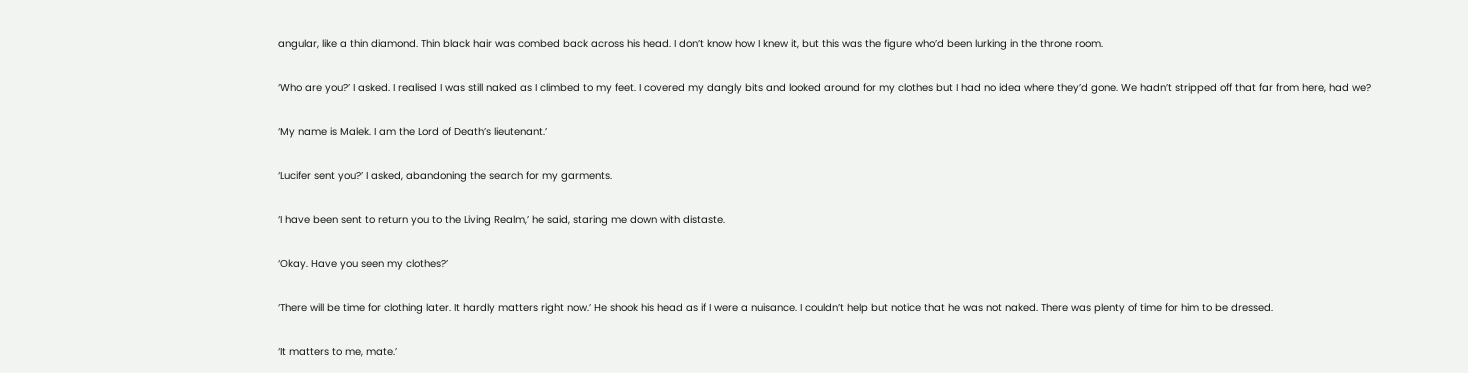angular, like a thin diamond. Thin black hair was combed back across his head. I don’t know how I knew it, but this was the figure who’d been lurking in the throne room.

‘Who are you?’ I asked. I realised I was still naked as I climbed to my feet. I covered my dangly bits and looked around for my clothes but I had no idea where they’d gone. We hadn’t stripped off that far from here, had we?

‘My name is Malek. I am the Lord of Death’s lieutenant.’

‘Lucifer sent you?’ I asked, abandoning the search for my garments.

‘I have been sent to return you to the Living Realm,’ he said, staring me down with distaste.

‘Okay. Have you seen my clothes?’

‘There will be time for clothing later. It hardly matters right now.’ He shook his head as if I were a nuisance. I couldn’t help but notice that he was not naked. There was plenty of time for him to be dressed.

‘It matters to me, mate.’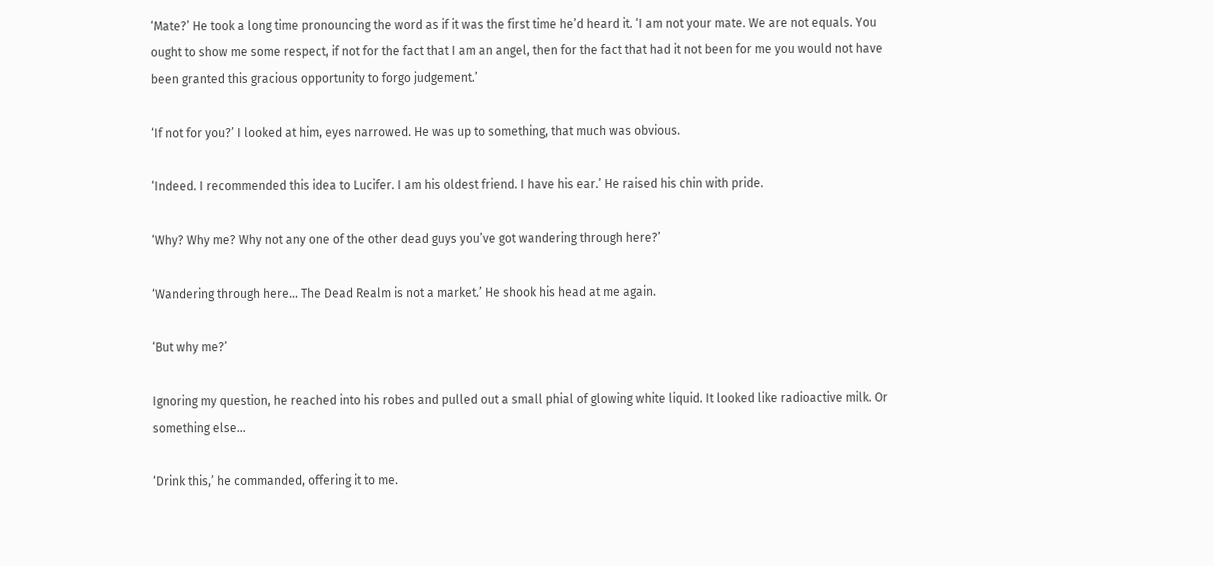‘Mate?’ He took a long time pronouncing the word as if it was the first time he’d heard it. ‘I am not your mate. We are not equals. You ought to show me some respect, if not for the fact that I am an angel, then for the fact that had it not been for me you would not have been granted this gracious opportunity to forgo judgement.’

‘If not for you?’ I looked at him, eyes narrowed. He was up to something, that much was obvious.

‘Indeed. I recommended this idea to Lucifer. I am his oldest friend. I have his ear.’ He raised his chin with pride.

‘Why? Why me? Why not any one of the other dead guys you’ve got wandering through here?’

‘Wandering through here… The Dead Realm is not a market.’ He shook his head at me again.

‘But why me?’

Ignoring my question, he reached into his robes and pulled out a small phial of glowing white liquid. It looked like radioactive milk. Or something else…

‘Drink this,’ he commanded, offering it to me.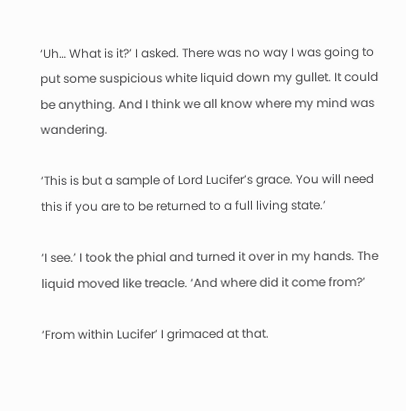‘Uh… What is it?’ I asked. There was no way I was going to put some suspicious white liquid down my gullet. It could be anything. And I think we all know where my mind was wandering.

‘This is but a sample of Lord Lucifer’s grace. You will need this if you are to be returned to a full living state.’

‘I see.’ I took the phial and turned it over in my hands. The liquid moved like treacle. ‘And where did it come from?’

‘From within Lucifer’ I grimaced at that.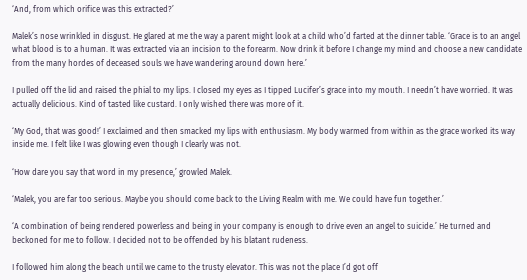‘And, from which orifice was this extracted?’

Malek’s nose wrinkled in disgust. He glared at me the way a parent might look at a child who’d farted at the dinner table. ‘Grace is to an angel what blood is to a human. It was extracted via an incision to the forearm. Now drink it before I change my mind and choose a new candidate from the many hordes of deceased souls we have wandering around down here.’

I pulled off the lid and raised the phial to my lips. I closed my eyes as I tipped Lucifer’s grace into my mouth. I needn’t have worried. It was actually delicious. Kind of tasted like custard. I only wished there was more of it.

‘My God, that was good!’ I exclaimed and then smacked my lips with enthusiasm. My body warmed from within as the grace worked its way inside me. I felt like I was glowing even though I clearly was not.

‘How dare you say that word in my presence,’ growled Malek.

‘Malek, you are far too serious. Maybe you should come back to the Living Realm with me. We could have fun together.’

‘A combination of being rendered powerless and being in your company is enough to drive even an angel to suicide.’ He turned and beckoned for me to follow. I decided not to be offended by his blatant rudeness.

I followed him along the beach until we came to the trusty elevator. This was not the place I’d got off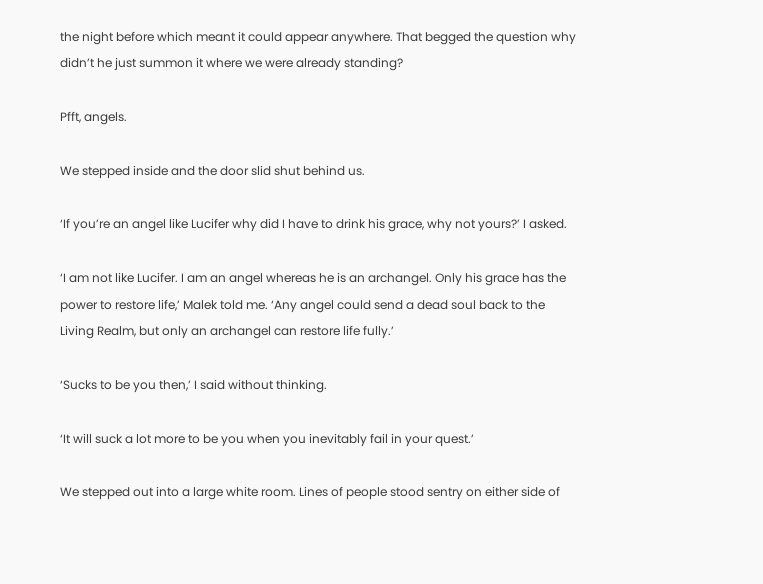the night before which meant it could appear anywhere. That begged the question why didn’t he just summon it where we were already standing?

Pfft, angels.

We stepped inside and the door slid shut behind us.

‘If you’re an angel like Lucifer why did I have to drink his grace, why not yours?’ I asked.

‘I am not like Lucifer. I am an angel whereas he is an archangel. Only his grace has the power to restore life,’ Malek told me. ‘Any angel could send a dead soul back to the Living Realm, but only an archangel can restore life fully.’

‘Sucks to be you then,’ I said without thinking.

‘It will suck a lot more to be you when you inevitably fail in your quest.’

We stepped out into a large white room. Lines of people stood sentry on either side of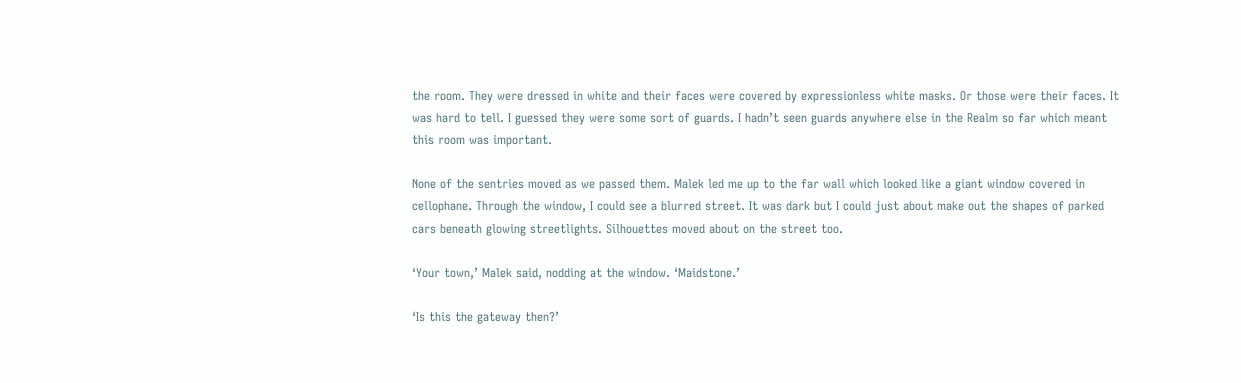the room. They were dressed in white and their faces were covered by expressionless white masks. Or those were their faces. It was hard to tell. I guessed they were some sort of guards. I hadn’t seen guards anywhere else in the Realm so far which meant this room was important.

None of the sentries moved as we passed them. Malek led me up to the far wall which looked like a giant window covered in cellophane. Through the window, I could see a blurred street. It was dark but I could just about make out the shapes of parked cars beneath glowing streetlights. Silhouettes moved about on the street too.

‘Your town,’ Malek said, nodding at the window. ‘Maidstone.’

‘Is this the gateway then?’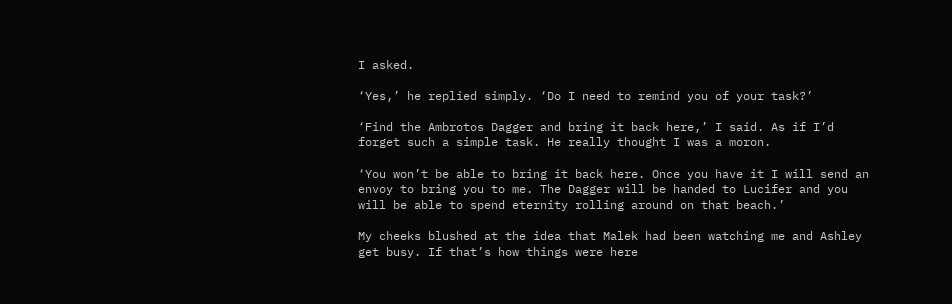I asked.

‘Yes,’ he replied simply. ‘Do I need to remind you of your task?’

‘Find the Ambrotos Dagger and bring it back here,’ I said. As if I’d forget such a simple task. He really thought I was a moron.

‘You won’t be able to bring it back here. Once you have it I will send an envoy to bring you to me. The Dagger will be handed to Lucifer and you will be able to spend eternity rolling around on that beach.’

My cheeks blushed at the idea that Malek had been watching me and Ashley get busy. If that’s how things were here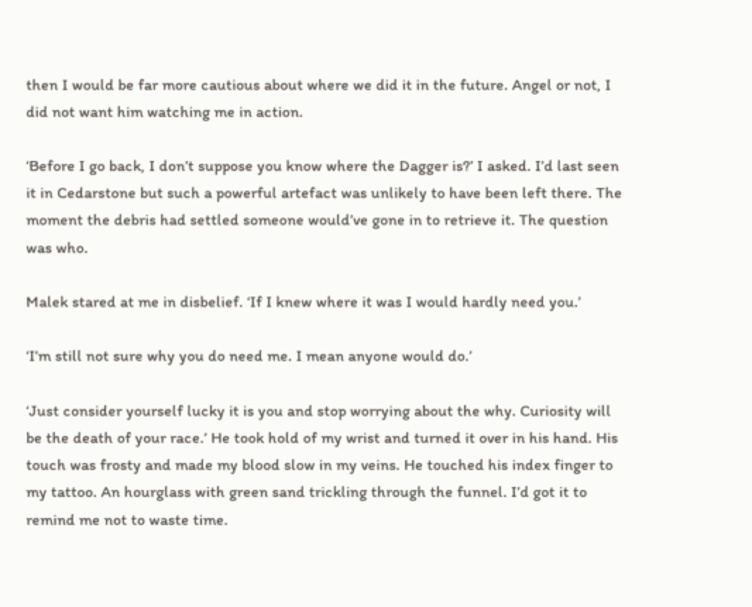then I would be far more cautious about where we did it in the future. Angel or not, I did not want him watching me in action.

‘Before I go back, I don’t suppose you know where the Dagger is?’ I asked. I’d last seen it in Cedarstone but such a powerful artefact was unlikely to have been left there. The moment the debris had settled someone would’ve gone in to retrieve it. The question was who.

Malek stared at me in disbelief. ‘If I knew where it was I would hardly need you.’

‘I’m still not sure why you do need me. I mean anyone would do.’

‘Just consider yourself lucky it is you and stop worrying about the why. Curiosity will be the death of your race.’ He took hold of my wrist and turned it over in his hand. His touch was frosty and made my blood slow in my veins. He touched his index finger to my tattoo. An hourglass with green sand trickling through the funnel. I’d got it to remind me not to waste time.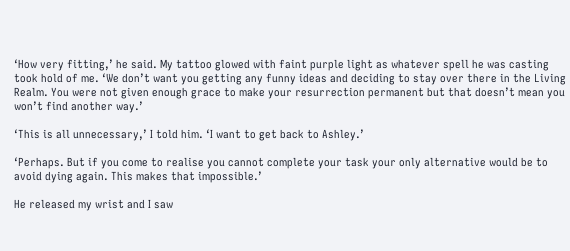‘How very fitting,’ he said. My tattoo glowed with faint purple light as whatever spell he was casting took hold of me. ‘We don’t want you getting any funny ideas and deciding to stay over there in the Living Realm. You were not given enough grace to make your resurrection permanent but that doesn’t mean you won’t find another way.’

‘This is all unnecessary,’ I told him. ‘I want to get back to Ashley.’

‘Perhaps. But if you come to realise you cannot complete your task your only alternative would be to avoid dying again. This makes that impossible.’

He released my wrist and I saw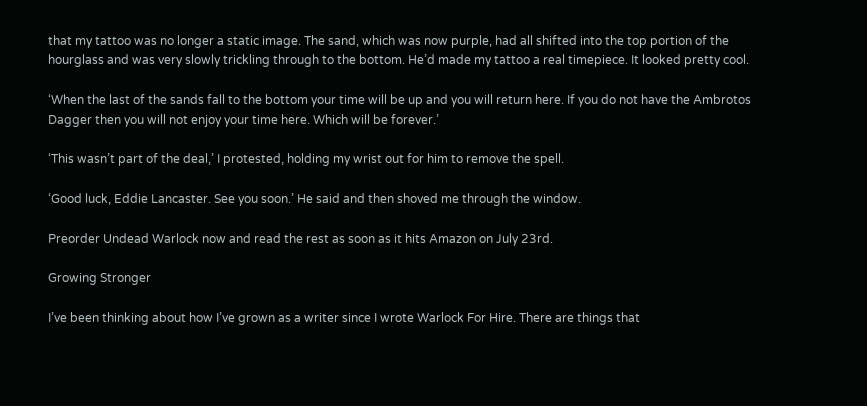that my tattoo was no longer a static image. The sand, which was now purple, had all shifted into the top portion of the hourglass and was very slowly trickling through to the bottom. He’d made my tattoo a real timepiece. It looked pretty cool.

‘When the last of the sands fall to the bottom your time will be up and you will return here. If you do not have the Ambrotos Dagger then you will not enjoy your time here. Which will be forever.’

‘This wasn’t part of the deal,’ I protested, holding my wrist out for him to remove the spell.

‘Good luck, Eddie Lancaster. See you soon.’ He said and then shoved me through the window.

Preorder Undead Warlock now and read the rest as soon as it hits Amazon on July 23rd.

Growing Stronger

I’ve been thinking about how I’ve grown as a writer since I wrote Warlock For Hire. There are things that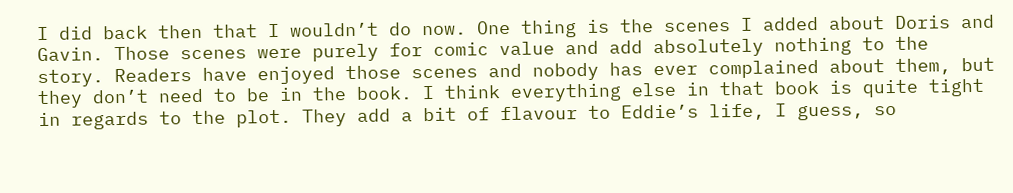I did back then that I wouldn’t do now. One thing is the scenes I added about Doris and Gavin. Those scenes were purely for comic value and add absolutely nothing to the story. Readers have enjoyed those scenes and nobody has ever complained about them, but they don’t need to be in the book. I think everything else in that book is quite tight in regards to the plot. They add a bit of flavour to Eddie’s life, I guess, so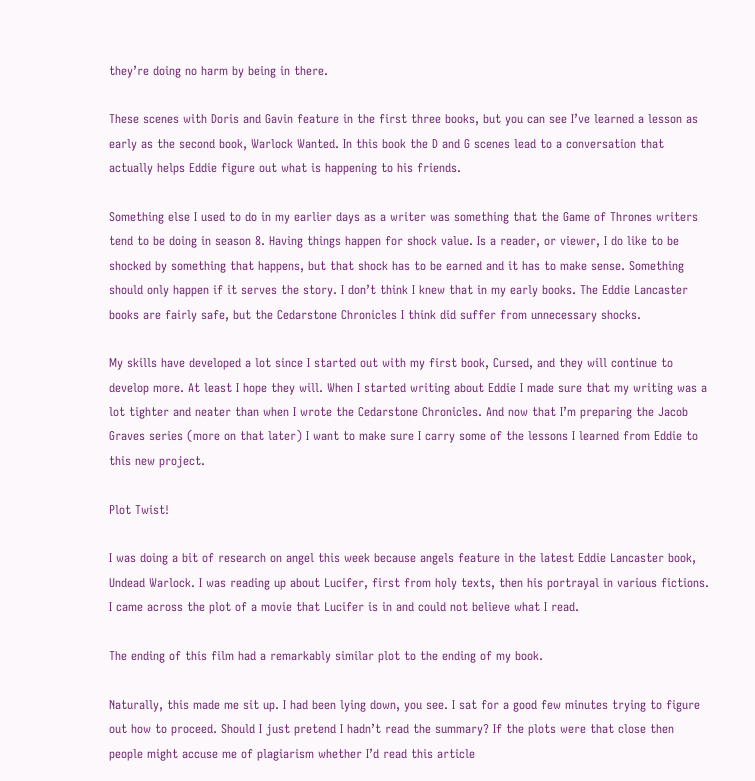they’re doing no harm by being in there.

These scenes with Doris and Gavin feature in the first three books, but you can see I’ve learned a lesson as early as the second book, Warlock Wanted. In this book the D and G scenes lead to a conversation that actually helps Eddie figure out what is happening to his friends.

Something else I used to do in my earlier days as a writer was something that the Game of Thrones writers tend to be doing in season 8. Having things happen for shock value. Is a reader, or viewer, I do like to be shocked by something that happens, but that shock has to be earned and it has to make sense. Something should only happen if it serves the story. I don’t think I knew that in my early books. The Eddie Lancaster books are fairly safe, but the Cedarstone Chronicles I think did suffer from unnecessary shocks.

My skills have developed a lot since I started out with my first book, Cursed, and they will continue to develop more. At least I hope they will. When I started writing about Eddie I made sure that my writing was a lot tighter and neater than when I wrote the Cedarstone Chronicles. And now that I’m preparing the Jacob Graves series (more on that later) I want to make sure I carry some of the lessons I learned from Eddie to this new project.

Plot Twist!

I was doing a bit of research on angel this week because angels feature in the latest Eddie Lancaster book, Undead Warlock. I was reading up about Lucifer, first from holy texts, then his portrayal in various fictions. I came across the plot of a movie that Lucifer is in and could not believe what I read.

The ending of this film had a remarkably similar plot to the ending of my book.

Naturally, this made me sit up. I had been lying down, you see. I sat for a good few minutes trying to figure out how to proceed. Should I just pretend I hadn’t read the summary? If the plots were that close then people might accuse me of plagiarism whether I’d read this article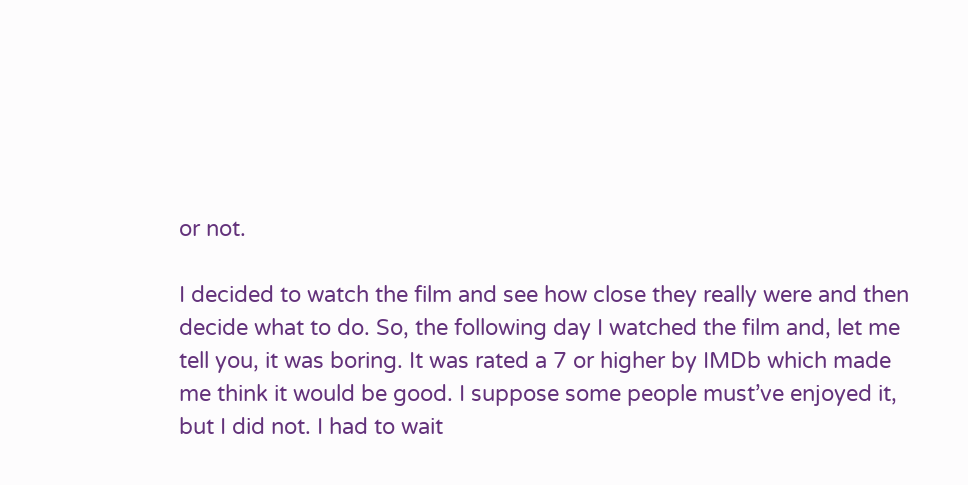or not.

I decided to watch the film and see how close they really were and then decide what to do. So, the following day I watched the film and, let me tell you, it was boring. It was rated a 7 or higher by IMDb which made me think it would be good. I suppose some people must’ve enjoyed it, but I did not. I had to wait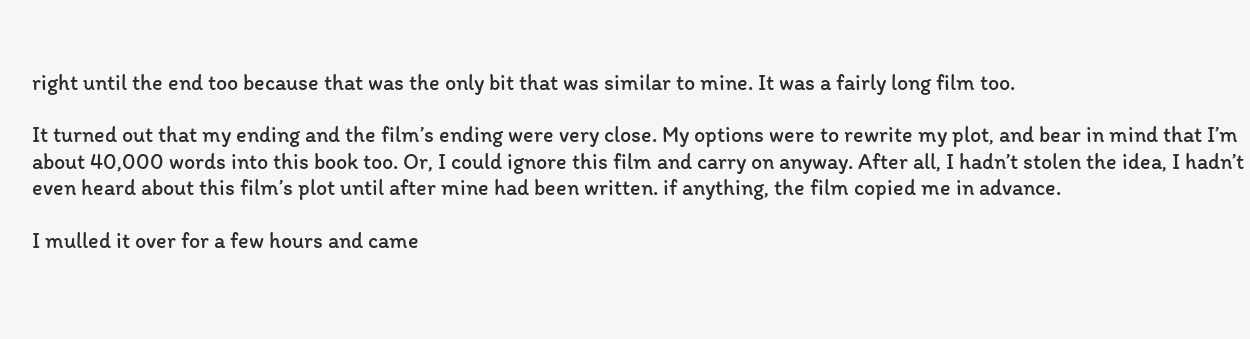right until the end too because that was the only bit that was similar to mine. It was a fairly long film too.

It turned out that my ending and the film’s ending were very close. My options were to rewrite my plot, and bear in mind that I’m about 40,000 words into this book too. Or, I could ignore this film and carry on anyway. After all, I hadn’t stolen the idea, I hadn’t even heard about this film’s plot until after mine had been written. if anything, the film copied me in advance.

I mulled it over for a few hours and came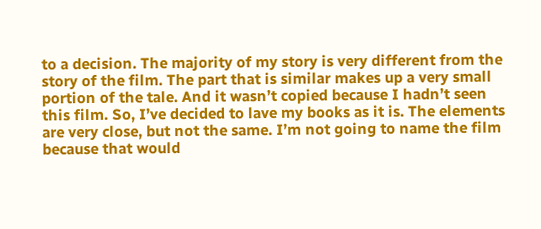to a decision. The majority of my story is very different from the story of the film. The part that is similar makes up a very small portion of the tale. And it wasn’t copied because I hadn’t seen this film. So, I’ve decided to lave my books as it is. The elements are very close, but not the same. I’m not going to name the film because that would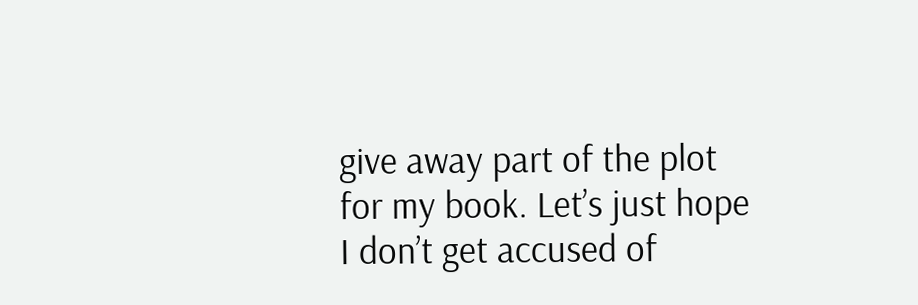give away part of the plot for my book. Let’s just hope I don’t get accused of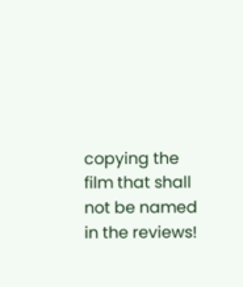copying the film that shall not be named in the reviews!